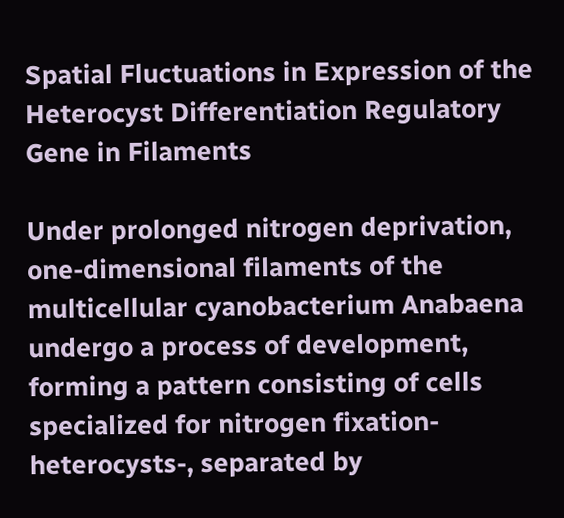Spatial Fluctuations in Expression of the Heterocyst Differentiation Regulatory Gene in Filaments

Under prolonged nitrogen deprivation, one-dimensional filaments of the multicellular cyanobacterium Anabaena undergo a process of development, forming a pattern consisting of cells specialized for nitrogen fixation-heterocysts-, separated by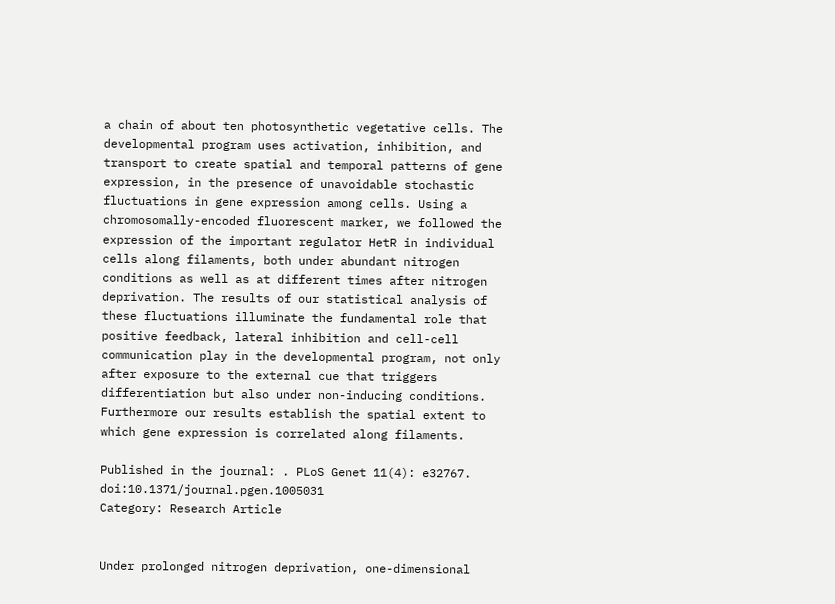a chain of about ten photosynthetic vegetative cells. The developmental program uses activation, inhibition, and transport to create spatial and temporal patterns of gene expression, in the presence of unavoidable stochastic fluctuations in gene expression among cells. Using a chromosomally-encoded fluorescent marker, we followed the expression of the important regulator HetR in individual cells along filaments, both under abundant nitrogen conditions as well as at different times after nitrogen deprivation. The results of our statistical analysis of these fluctuations illuminate the fundamental role that positive feedback, lateral inhibition and cell-cell communication play in the developmental program, not only after exposure to the external cue that triggers differentiation but also under non-inducing conditions. Furthermore our results establish the spatial extent to which gene expression is correlated along filaments.

Published in the journal: . PLoS Genet 11(4): e32767. doi:10.1371/journal.pgen.1005031
Category: Research Article


Under prolonged nitrogen deprivation, one-dimensional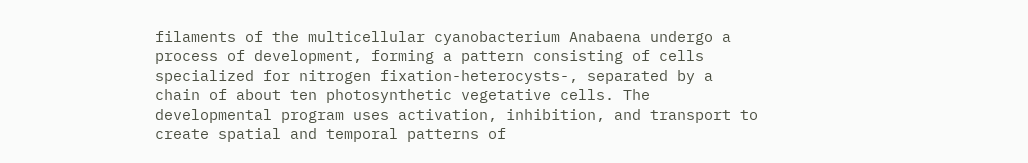filaments of the multicellular cyanobacterium Anabaena undergo a process of development, forming a pattern consisting of cells specialized for nitrogen fixation-heterocysts-, separated by a chain of about ten photosynthetic vegetative cells. The developmental program uses activation, inhibition, and transport to create spatial and temporal patterns of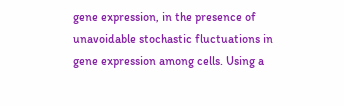gene expression, in the presence of unavoidable stochastic fluctuations in gene expression among cells. Using a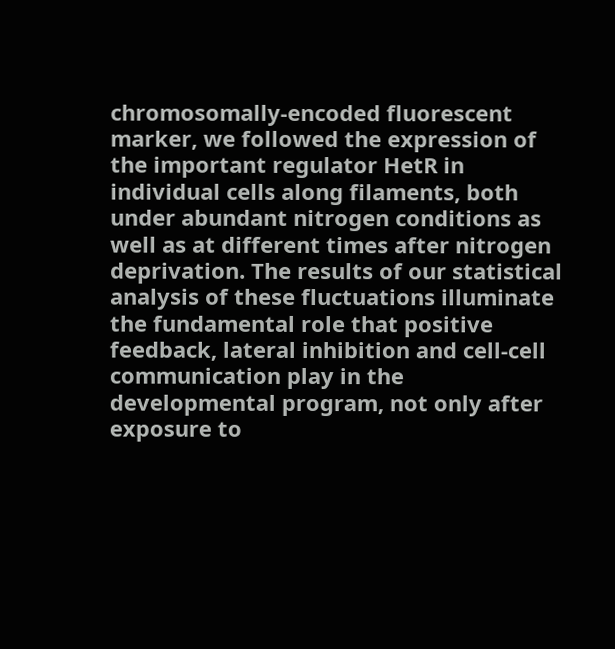chromosomally-encoded fluorescent marker, we followed the expression of the important regulator HetR in individual cells along filaments, both under abundant nitrogen conditions as well as at different times after nitrogen deprivation. The results of our statistical analysis of these fluctuations illuminate the fundamental role that positive feedback, lateral inhibition and cell-cell communication play in the developmental program, not only after exposure to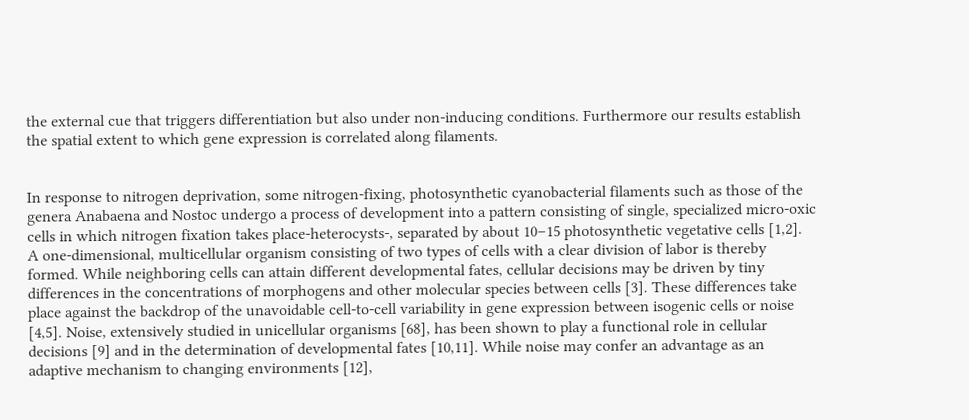the external cue that triggers differentiation but also under non-inducing conditions. Furthermore our results establish the spatial extent to which gene expression is correlated along filaments.


In response to nitrogen deprivation, some nitrogen-fixing, photosynthetic cyanobacterial filaments such as those of the genera Anabaena and Nostoc undergo a process of development into a pattern consisting of single, specialized micro-oxic cells in which nitrogen fixation takes place-heterocysts-, separated by about 10–15 photosynthetic vegetative cells [1,2]. A one-dimensional, multicellular organism consisting of two types of cells with a clear division of labor is thereby formed. While neighboring cells can attain different developmental fates, cellular decisions may be driven by tiny differences in the concentrations of morphogens and other molecular species between cells [3]. These differences take place against the backdrop of the unavoidable cell-to-cell variability in gene expression between isogenic cells or noise [4,5]. Noise, extensively studied in unicellular organisms [68], has been shown to play a functional role in cellular decisions [9] and in the determination of developmental fates [10,11]. While noise may confer an advantage as an adaptive mechanism to changing environments [12],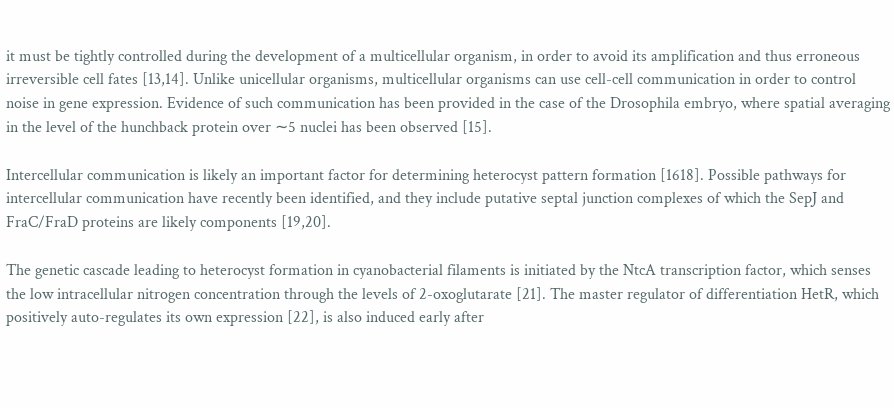it must be tightly controlled during the development of a multicellular organism, in order to avoid its amplification and thus erroneous irreversible cell fates [13,14]. Unlike unicellular organisms, multicellular organisms can use cell-cell communication in order to control noise in gene expression. Evidence of such communication has been provided in the case of the Drosophila embryo, where spatial averaging in the level of the hunchback protein over ∼5 nuclei has been observed [15].

Intercellular communication is likely an important factor for determining heterocyst pattern formation [1618]. Possible pathways for intercellular communication have recently been identified, and they include putative septal junction complexes of which the SepJ and FraC/FraD proteins are likely components [19,20].

The genetic cascade leading to heterocyst formation in cyanobacterial filaments is initiated by the NtcA transcription factor, which senses the low intracellular nitrogen concentration through the levels of 2-oxoglutarate [21]. The master regulator of differentiation HetR, which positively auto-regulates its own expression [22], is also induced early after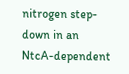nitrogen step-down in an NtcA-dependent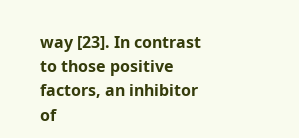way [23]. In contrast to those positive factors, an inhibitor of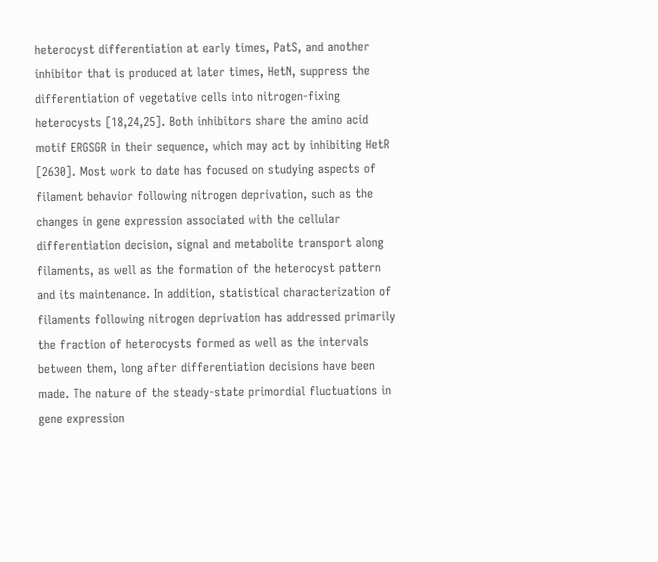heterocyst differentiation at early times, PatS, and another inhibitor that is produced at later times, HetN, suppress the differentiation of vegetative cells into nitrogen-fixing heterocysts [18,24,25]. Both inhibitors share the amino acid motif ERGSGR in their sequence, which may act by inhibiting HetR [2630]. Most work to date has focused on studying aspects of filament behavior following nitrogen deprivation, such as the changes in gene expression associated with the cellular differentiation decision, signal and metabolite transport along filaments, as well as the formation of the heterocyst pattern and its maintenance. In addition, statistical characterization of filaments following nitrogen deprivation has addressed primarily the fraction of heterocysts formed as well as the intervals between them, long after differentiation decisions have been made. The nature of the steady-state primordial fluctuations in gene expression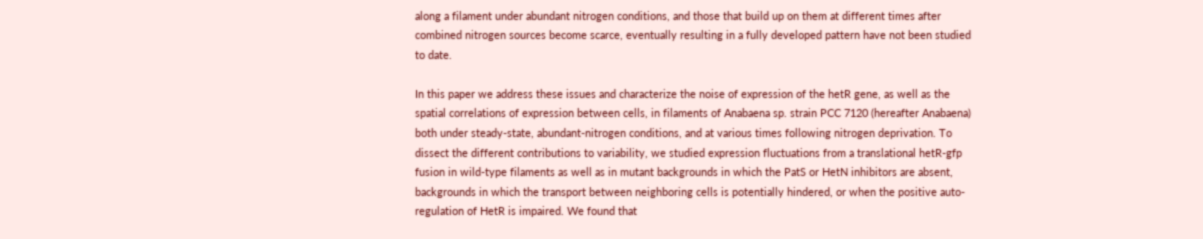along a filament under abundant nitrogen conditions, and those that build up on them at different times after combined nitrogen sources become scarce, eventually resulting in a fully developed pattern have not been studied to date.

In this paper we address these issues and characterize the noise of expression of the hetR gene, as well as the spatial correlations of expression between cells, in filaments of Anabaena sp. strain PCC 7120 (hereafter Anabaena) both under steady-state, abundant-nitrogen conditions, and at various times following nitrogen deprivation. To dissect the different contributions to variability, we studied expression fluctuations from a translational hetR-gfp fusion in wild-type filaments as well as in mutant backgrounds in which the PatS or HetN inhibitors are absent, backgrounds in which the transport between neighboring cells is potentially hindered, or when the positive auto-regulation of HetR is impaired. We found that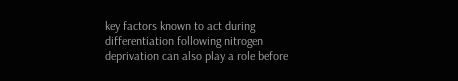key factors known to act during differentiation following nitrogen deprivation can also play a role before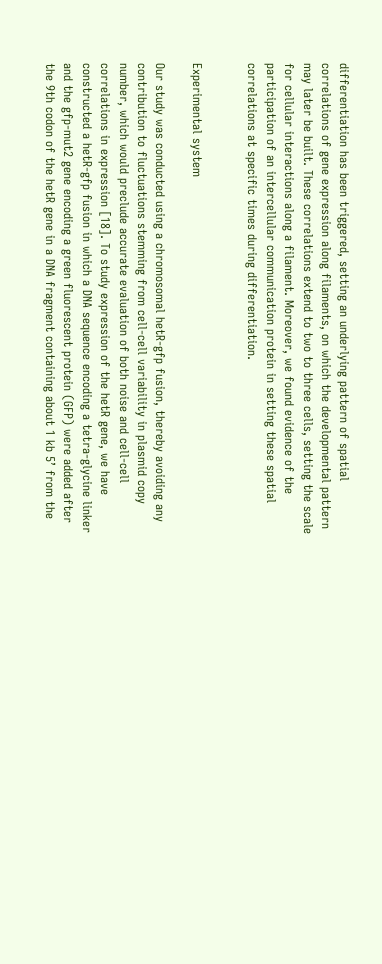differentiation has been triggered, setting an underlying pattern of spatial correlations of gene expression along filaments, on which the developmental pattern may later be built. These correlations extend to two to three cells, setting the scale for cellular interactions along a filament. Moreover, we found evidence of the participation of an intercellular communication protein in setting these spatial correlations at specific times during differentiation.


Experimental system

Our study was conducted using a chromosomal hetR-gfp fusion, thereby avoiding any contribution to fluctuations stemming from cell-cell variability in plasmid copy number, which would preclude accurate evaluation of both noise and cell-cell correlations in expression [18]. To study expression of the hetR gene, we have constructed a hetR-gfp fusion in which a DNA sequence encoding a tetra-glycine linker and the gfp-mut2 gene encoding a green fluorescent protein (GFP) were added after the 9th codon of the hetR gene in a DNA fragment containing about 1 kb 5’ from the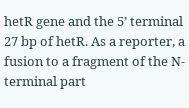hetR gene and the 5’ terminal 27 bp of hetR. As a reporter, a fusion to a fragment of the N-terminal part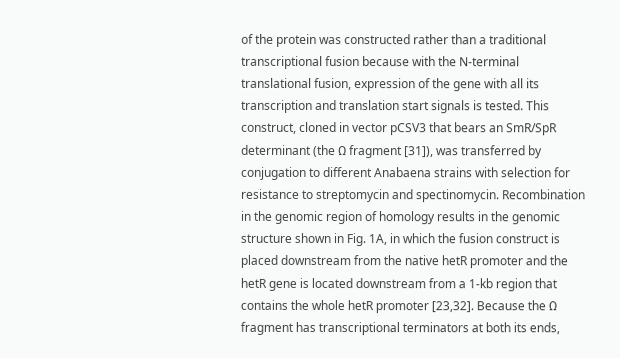of the protein was constructed rather than a traditional transcriptional fusion because with the N-terminal translational fusion, expression of the gene with all its transcription and translation start signals is tested. This construct, cloned in vector pCSV3 that bears an SmR/SpR determinant (the Ω fragment [31]), was transferred by conjugation to different Anabaena strains with selection for resistance to streptomycin and spectinomycin. Recombination in the genomic region of homology results in the genomic structure shown in Fig. 1A, in which the fusion construct is placed downstream from the native hetR promoter and the hetR gene is located downstream from a 1-kb region that contains the whole hetR promoter [23,32]. Because the Ω fragment has transcriptional terminators at both its ends,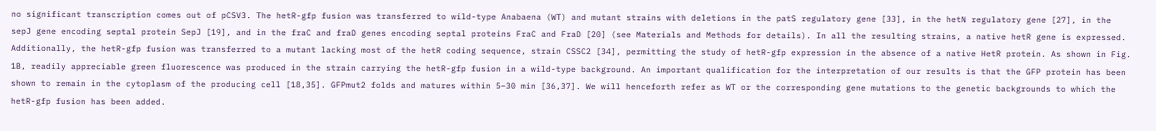no significant transcription comes out of pCSV3. The hetR-gfp fusion was transferred to wild-type Anabaena (WT) and mutant strains with deletions in the patS regulatory gene [33], in the hetN regulatory gene [27], in the sepJ gene encoding septal protein SepJ [19], and in the fraC and fraD genes encoding septal proteins FraC and FraD [20] (see Materials and Methods for details). In all the resulting strains, a native hetR gene is expressed. Additionally, the hetR-gfp fusion was transferred to a mutant lacking most of the hetR coding sequence, strain CSSC2 [34], permitting the study of hetR-gfp expression in the absence of a native HetR protein. As shown in Fig. 1B, readily appreciable green fluorescence was produced in the strain carrying the hetR-gfp fusion in a wild-type background. An important qualification for the interpretation of our results is that the GFP protein has been shown to remain in the cytoplasm of the producing cell [18,35]. GFPmut2 folds and matures within 5–30 min [36,37]. We will henceforth refer as WT or the corresponding gene mutations to the genetic backgrounds to which the hetR-gfp fusion has been added.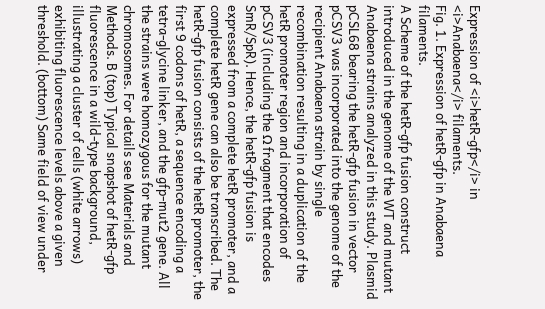Expression of <i>hetR-gfp</i> in <i>Anabaena</i> filaments.
Fig. 1. Expression of hetR-gfp in Anabaena filaments.
A Scheme of the hetR-gfp fusion construct introduced in the genome of the WT and mutant Anabaena strains analyzed in this study. Plasmid pCSL68 bearing the hetR-gfp fusion in vector pCSV3 was incorporated into the genome of the recipient Anabaena strain by single recombination resulting in a duplication of the hetR promoter region and incorporation of pCSV3 (including the Ω fragment that encodes SmR/SpR). Hence, the hetR-gfp fusion is expressed from a complete hetR promoter, and a complete hetR gene can also be transcribed. The hetR-gfp fusion consists of the hetR promoter, the first 9 codons of hetR, a sequence encoding a tetra-glycine linker, and the gfp-mut2 gene. All the strains were homozygous for the mutant chromosomes. For details see Materials and Methods. B (top) Typical snapshot of hetR-gfp fluorescence in a wild-type background, illustrating a cluster of cells (white arrows) exhibiting fluorescence levels above a given threshold. (bottom) Same field of view under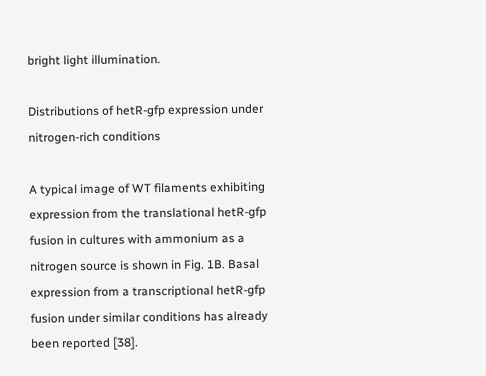bright light illumination.

Distributions of hetR-gfp expression under nitrogen-rich conditions

A typical image of WT filaments exhibiting expression from the translational hetR-gfp fusion in cultures with ammonium as a nitrogen source is shown in Fig. 1B. Basal expression from a transcriptional hetR-gfp fusion under similar conditions has already been reported [38].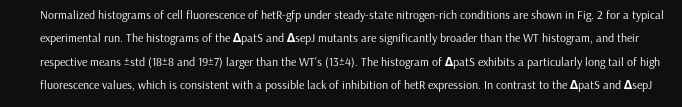Normalized histograms of cell fluorescence of hetR-gfp under steady-state nitrogen-rich conditions are shown in Fig. 2 for a typical experimental run. The histograms of the ΔpatS and ΔsepJ mutants are significantly broader than the WT histogram, and their respective means ±std (18±8 and 19±7) larger than the WT’s (13±4). The histogram of ΔpatS exhibits a particularly long tail of high fluorescence values, which is consistent with a possible lack of inhibition of hetR expression. In contrast to the ΔpatS and ΔsepJ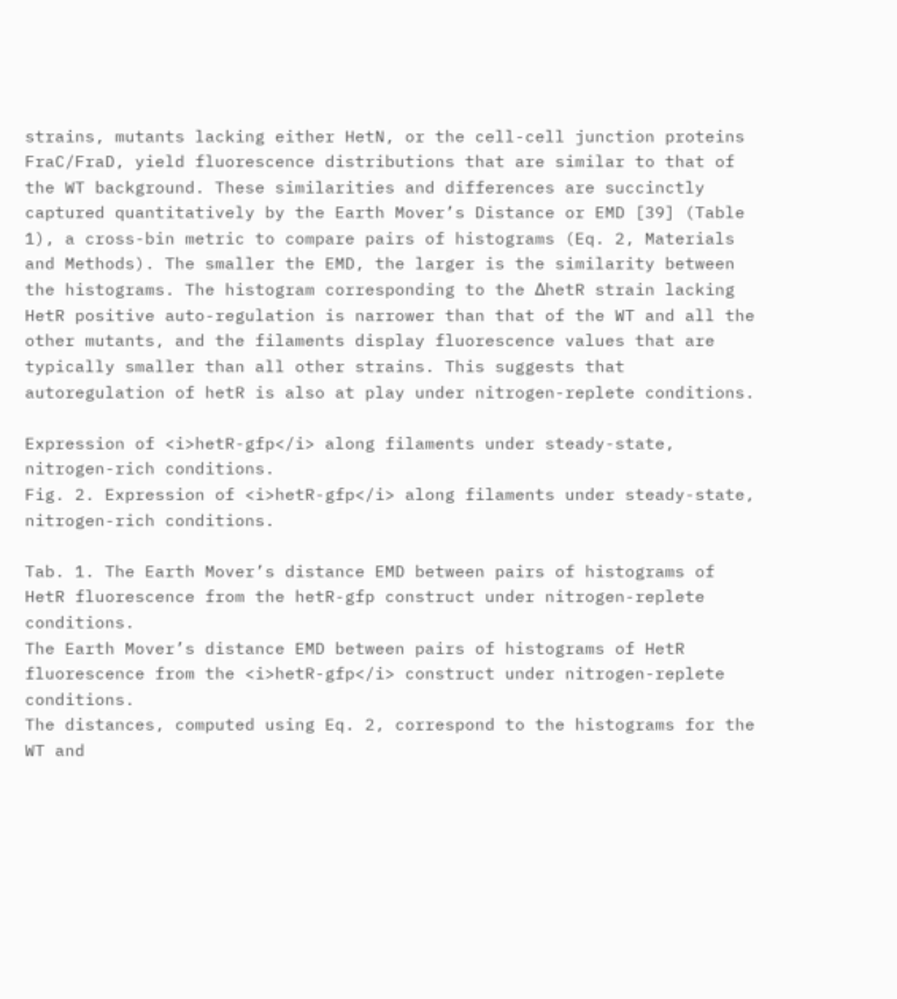strains, mutants lacking either HetN, or the cell-cell junction proteins FraC/FraD, yield fluorescence distributions that are similar to that of the WT background. These similarities and differences are succinctly captured quantitatively by the Earth Mover’s Distance or EMD [39] (Table 1), a cross-bin metric to compare pairs of histograms (Eq. 2, Materials and Methods). The smaller the EMD, the larger is the similarity between the histograms. The histogram corresponding to the ΔhetR strain lacking HetR positive auto-regulation is narrower than that of the WT and all the other mutants, and the filaments display fluorescence values that are typically smaller than all other strains. This suggests that autoregulation of hetR is also at play under nitrogen-replete conditions.

Expression of <i>hetR-gfp</i> along filaments under steady-state, nitrogen-rich conditions.
Fig. 2. Expression of <i>hetR-gfp</i> along filaments under steady-state, nitrogen-rich conditions.

Tab. 1. The Earth Mover’s distance EMD between pairs of histograms of HetR fluorescence from the hetR-gfp construct under nitrogen-replete conditions.
The Earth Mover’s distance EMD between pairs of histograms of HetR fluorescence from the <i>hetR-gfp</i> construct under nitrogen-replete conditions.
The distances, computed using Eq. 2, correspond to the histograms for the WT and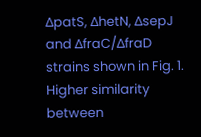ΔpatS, ΔhetN, ΔsepJ and ΔfraC/ΔfraD strains shown in Fig. 1. Higher similarity between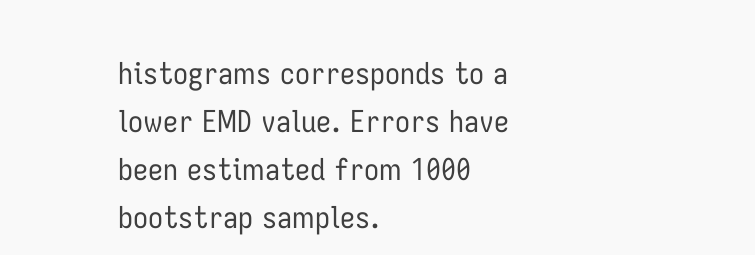histograms corresponds to a lower EMD value. Errors have been estimated from 1000 bootstrap samples.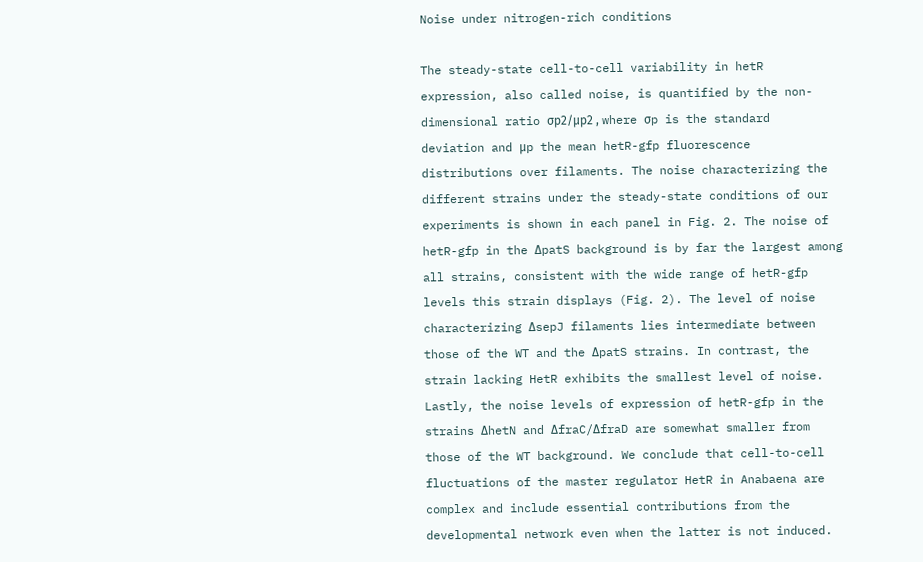Noise under nitrogen-rich conditions

The steady-state cell-to-cell variability in hetR expression, also called noise, is quantified by the non-dimensional ratio σp2/μp2 , where σp is the standard deviation and μp the mean hetR-gfp fluorescence distributions over filaments. The noise characterizing the different strains under the steady-state conditions of our experiments is shown in each panel in Fig. 2. The noise of hetR-gfp in the ΔpatS background is by far the largest among all strains, consistent with the wide range of hetR-gfp levels this strain displays (Fig. 2). The level of noise characterizing ΔsepJ filaments lies intermediate between those of the WT and the ΔpatS strains. In contrast, the strain lacking HetR exhibits the smallest level of noise. Lastly, the noise levels of expression of hetR-gfp in the strains ΔhetN and ΔfraC/ΔfraD are somewhat smaller from those of the WT background. We conclude that cell-to-cell fluctuations of the master regulator HetR in Anabaena are complex and include essential contributions from the developmental network even when the latter is not induced.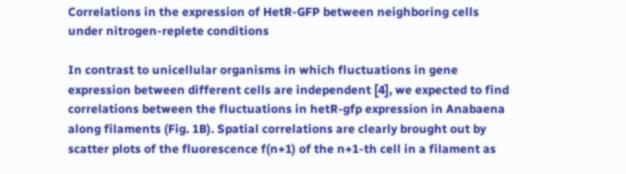Correlations in the expression of HetR-GFP between neighboring cells under nitrogen-replete conditions

In contrast to unicellular organisms in which fluctuations in gene expression between different cells are independent [4], we expected to find correlations between the fluctuations in hetR-gfp expression in Anabaena along filaments (Fig. 1B). Spatial correlations are clearly brought out by scatter plots of the fluorescence f(n+1) of the n+1-th cell in a filament as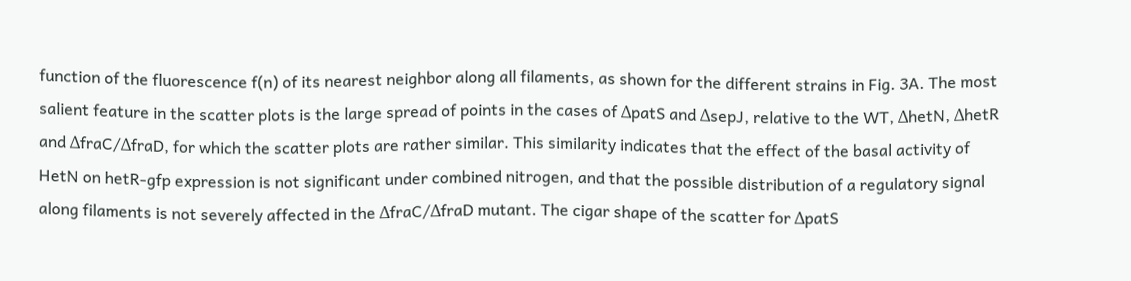function of the fluorescence f(n) of its nearest neighbor along all filaments, as shown for the different strains in Fig. 3A. The most salient feature in the scatter plots is the large spread of points in the cases of ΔpatS and ΔsepJ, relative to the WT, ΔhetN, ΔhetR and ΔfraC/ΔfraD, for which the scatter plots are rather similar. This similarity indicates that the effect of the basal activity of HetN on hetR-gfp expression is not significant under combined nitrogen, and that the possible distribution of a regulatory signal along filaments is not severely affected in the ΔfraC/ΔfraD mutant. The cigar shape of the scatter for ΔpatS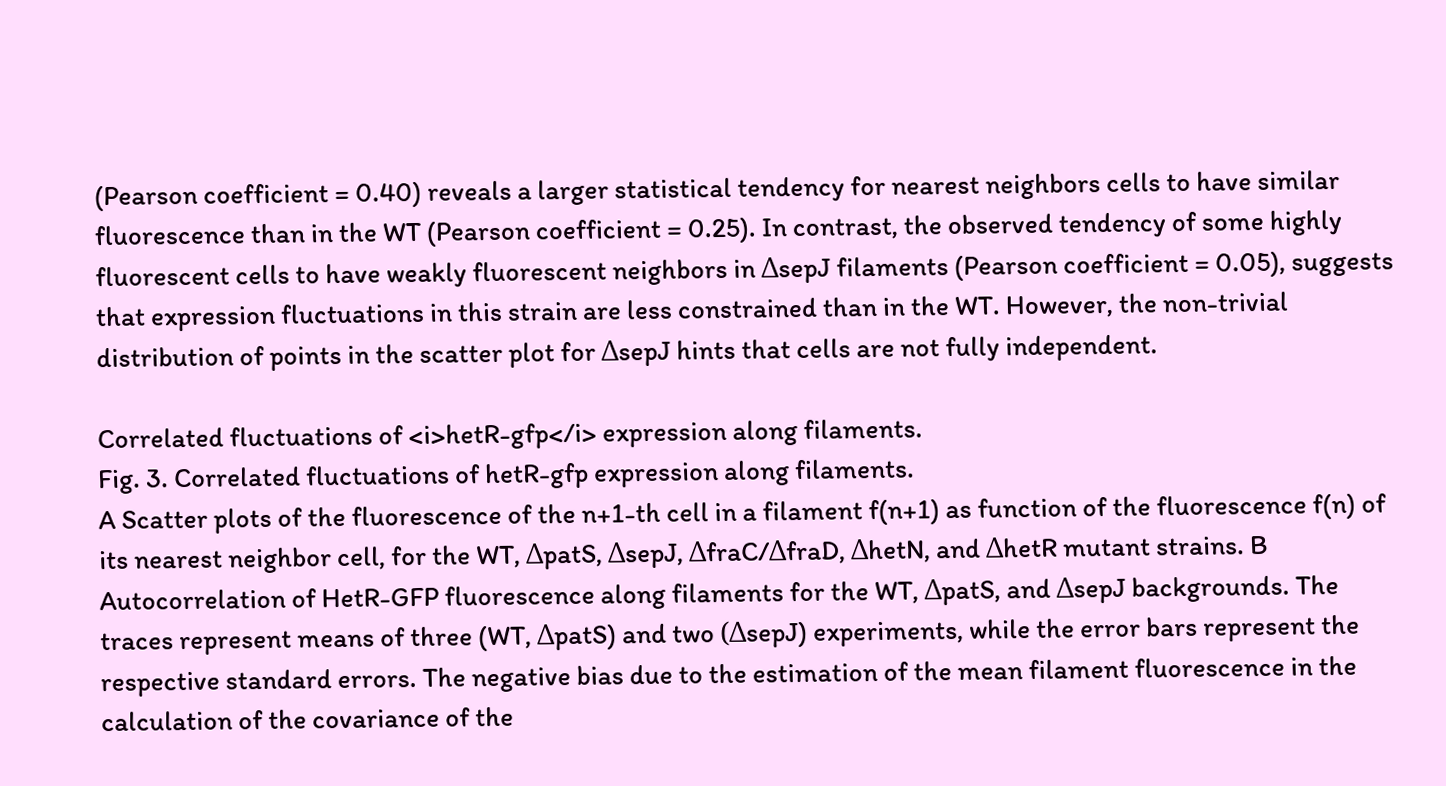(Pearson coefficient = 0.40) reveals a larger statistical tendency for nearest neighbors cells to have similar fluorescence than in the WT (Pearson coefficient = 0.25). In contrast, the observed tendency of some highly fluorescent cells to have weakly fluorescent neighbors in ΔsepJ filaments (Pearson coefficient = 0.05), suggests that expression fluctuations in this strain are less constrained than in the WT. However, the non-trivial distribution of points in the scatter plot for ΔsepJ hints that cells are not fully independent.

Correlated fluctuations of <i>hetR-gfp</i> expression along filaments.
Fig. 3. Correlated fluctuations of hetR-gfp expression along filaments.
A Scatter plots of the fluorescence of the n+1-th cell in a filament f(n+1) as function of the fluorescence f(n) of its nearest neighbor cell, for the WT, ΔpatS, ΔsepJ, ΔfraC/ΔfraD, ΔhetN, and ΔhetR mutant strains. B Autocorrelation of HetR-GFP fluorescence along filaments for the WT, ΔpatS, and ΔsepJ backgrounds. The traces represent means of three (WT, ΔpatS) and two (ΔsepJ) experiments, while the error bars represent the respective standard errors. The negative bias due to the estimation of the mean filament fluorescence in the calculation of the covariance of the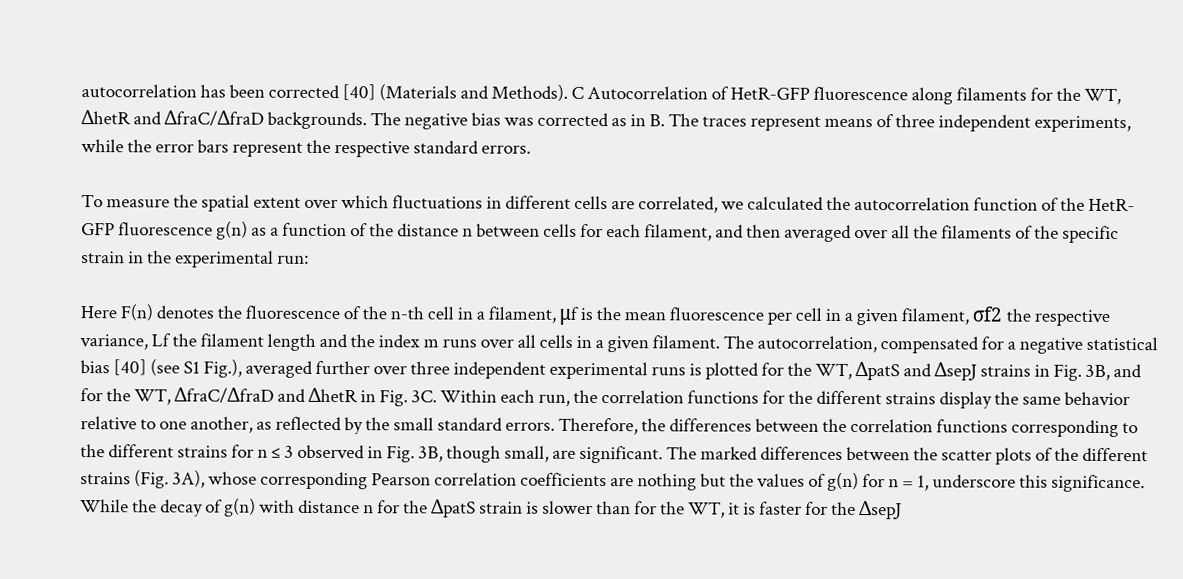autocorrelation has been corrected [40] (Materials and Methods). C Autocorrelation of HetR-GFP fluorescence along filaments for the WT, ΔhetR and ΔfraC/ΔfraD backgrounds. The negative bias was corrected as in B. The traces represent means of three independent experiments, while the error bars represent the respective standard errors.

To measure the spatial extent over which fluctuations in different cells are correlated, we calculated the autocorrelation function of the HetR-GFP fluorescence g(n) as a function of the distance n between cells for each filament, and then averaged over all the filaments of the specific strain in the experimental run:

Here F(n) denotes the fluorescence of the n-th cell in a filament, μf is the mean fluorescence per cell in a given filament, σf2 the respective variance, Lf the filament length and the index m runs over all cells in a given filament. The autocorrelation, compensated for a negative statistical bias [40] (see S1 Fig.), averaged further over three independent experimental runs is plotted for the WT, ΔpatS and ΔsepJ strains in Fig. 3B, and for the WT, ΔfraC/ΔfraD and ΔhetR in Fig. 3C. Within each run, the correlation functions for the different strains display the same behavior relative to one another, as reflected by the small standard errors. Therefore, the differences between the correlation functions corresponding to the different strains for n ≤ 3 observed in Fig. 3B, though small, are significant. The marked differences between the scatter plots of the different strains (Fig. 3A), whose corresponding Pearson correlation coefficients are nothing but the values of g(n) for n = 1, underscore this significance. While the decay of g(n) with distance n for the ΔpatS strain is slower than for the WT, it is faster for the ΔsepJ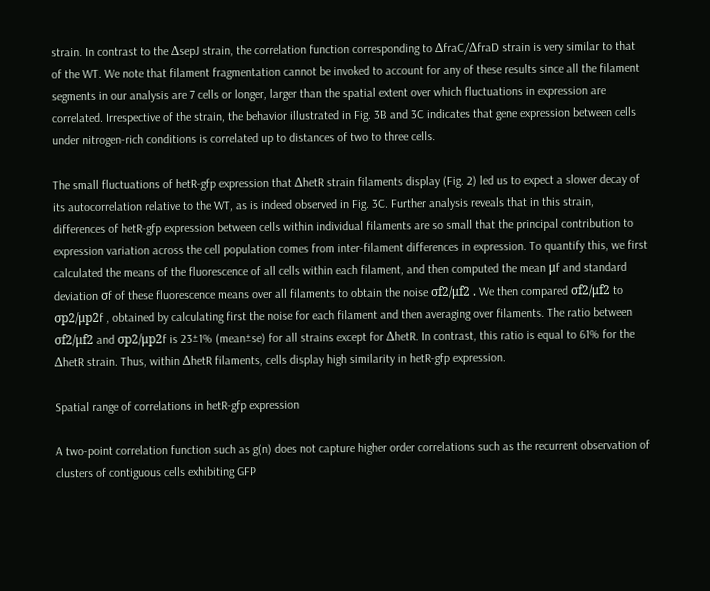strain. In contrast to the ΔsepJ strain, the correlation function corresponding to ΔfraC/ΔfraD strain is very similar to that of the WT. We note that filament fragmentation cannot be invoked to account for any of these results since all the filament segments in our analysis are 7 cells or longer, larger than the spatial extent over which fluctuations in expression are correlated. Irrespective of the strain, the behavior illustrated in Fig. 3B and 3C indicates that gene expression between cells under nitrogen-rich conditions is correlated up to distances of two to three cells.

The small fluctuations of hetR-gfp expression that ΔhetR strain filaments display (Fig. 2) led us to expect a slower decay of its autocorrelation relative to the WT, as is indeed observed in Fig. 3C. Further analysis reveals that in this strain, differences of hetR-gfp expression between cells within individual filaments are so small that the principal contribution to expression variation across the cell population comes from inter-filament differences in expression. To quantify this, we first calculated the means of the fluorescence of all cells within each filament, and then computed the mean μf and standard deviation σf of these fluorescence means over all filaments to obtain the noise σf2/μf2 . We then compared σf2/μf2 to σp2/μp2f , obtained by calculating first the noise for each filament and then averaging over filaments. The ratio between σf2/μf2 and σp2/μp2f is 23±1% (mean±se) for all strains except for ΔhetR. In contrast, this ratio is equal to 61% for the ΔhetR strain. Thus, within ΔhetR filaments, cells display high similarity in hetR-gfp expression.

Spatial range of correlations in hetR-gfp expression

A two-point correlation function such as g(n) does not capture higher order correlations such as the recurrent observation of clusters of contiguous cells exhibiting GFP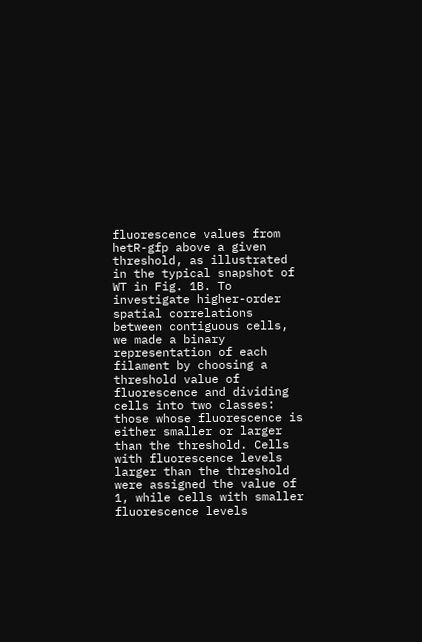fluorescence values from hetR-gfp above a given threshold, as illustrated in the typical snapshot of WT in Fig. 1B. To investigate higher-order spatial correlations between contiguous cells, we made a binary representation of each filament by choosing a threshold value of fluorescence and dividing cells into two classes: those whose fluorescence is either smaller or larger than the threshold. Cells with fluorescence levels larger than the threshold were assigned the value of 1, while cells with smaller fluorescence levels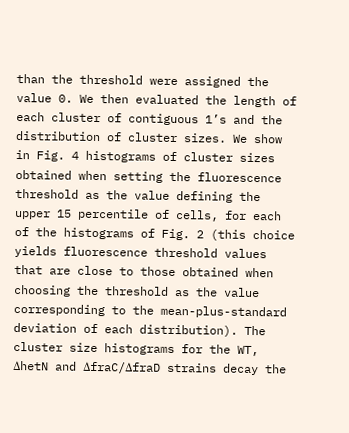than the threshold were assigned the value 0. We then evaluated the length of each cluster of contiguous 1’s and the distribution of cluster sizes. We show in Fig. 4 histograms of cluster sizes obtained when setting the fluorescence threshold as the value defining the upper 15 percentile of cells, for each of the histograms of Fig. 2 (this choice yields fluorescence threshold values that are close to those obtained when choosing the threshold as the value corresponding to the mean-plus-standard deviation of each distribution). The cluster size histograms for the WT, ΔhetN and ΔfraC/ΔfraD strains decay the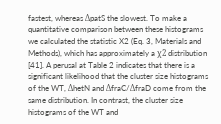fastest, whereas ΔpatS the slowest. To make a quantitative comparison between these histograms we calculated the statistic X2 (Eq. 3, Materials and Methods), which has approximately a χ2 distribution [41]. A perusal at Table 2 indicates that there is a significant likelihood that the cluster size histograms of the WT, ΔhetN and ΔfraC/ΔfraD come from the same distribution. In contrast, the cluster size histograms of the WT and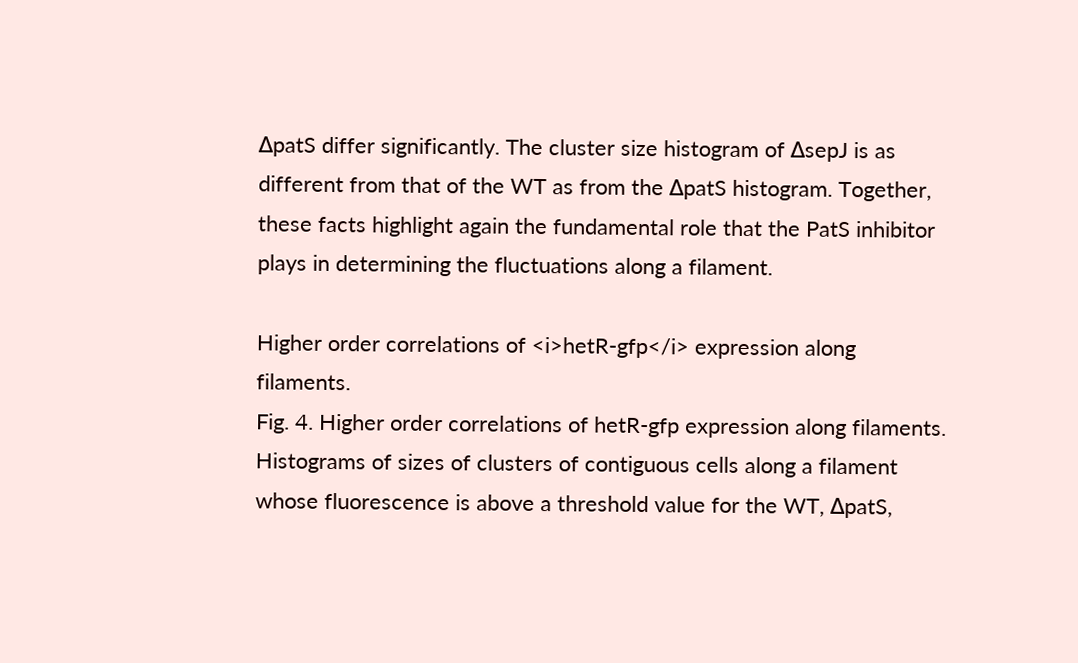ΔpatS differ significantly. The cluster size histogram of ΔsepJ is as different from that of the WT as from the ΔpatS histogram. Together, these facts highlight again the fundamental role that the PatS inhibitor plays in determining the fluctuations along a filament.

Higher order correlations of <i>hetR-gfp</i> expression along filaments.
Fig. 4. Higher order correlations of hetR-gfp expression along filaments.
Histograms of sizes of clusters of contiguous cells along a filament whose fluorescence is above a threshold value for the WT, ΔpatS,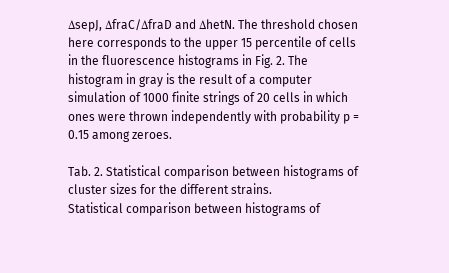ΔsepJ, ΔfraC/ΔfraD and ΔhetN. The threshold chosen here corresponds to the upper 15 percentile of cells in the fluorescence histograms in Fig. 2. The histogram in gray is the result of a computer simulation of 1000 finite strings of 20 cells in which ones were thrown independently with probability p = 0.15 among zeroes.

Tab. 2. Statistical comparison between histograms of cluster sizes for the different strains.
Statistical comparison between histograms of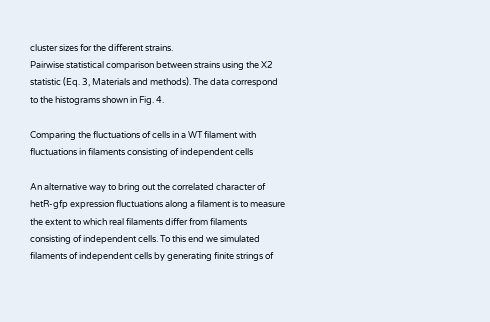cluster sizes for the different strains.
Pairwise statistical comparison between strains using the X2 statistic (Eq. 3, Materials and methods). The data correspond to the histograms shown in Fig. 4.

Comparing the fluctuations of cells in a WT filament with fluctuations in filaments consisting of independent cells

An alternative way to bring out the correlated character of hetR-gfp expression fluctuations along a filament is to measure the extent to which real filaments differ from filaments consisting of independent cells. To this end we simulated filaments of independent cells by generating finite strings of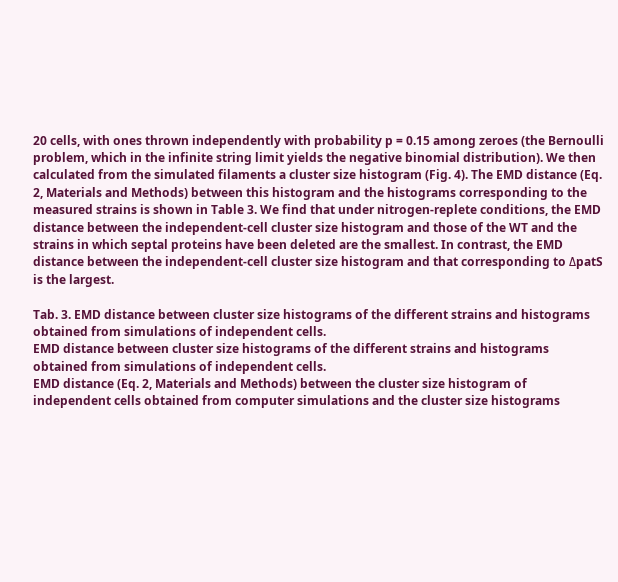20 cells, with ones thrown independently with probability p = 0.15 among zeroes (the Bernoulli problem, which in the infinite string limit yields the negative binomial distribution). We then calculated from the simulated filaments a cluster size histogram (Fig. 4). The EMD distance (Eq. 2, Materials and Methods) between this histogram and the histograms corresponding to the measured strains is shown in Table 3. We find that under nitrogen-replete conditions, the EMD distance between the independent-cell cluster size histogram and those of the WT and the strains in which septal proteins have been deleted are the smallest. In contrast, the EMD distance between the independent-cell cluster size histogram and that corresponding to ΔpatS is the largest.

Tab. 3. EMD distance between cluster size histograms of the different strains and histograms obtained from simulations of independent cells.
EMD distance between cluster size histograms of the different strains and histograms obtained from simulations of independent cells.
EMD distance (Eq. 2, Materials and Methods) between the cluster size histogram of independent cells obtained from computer simulations and the cluster size histograms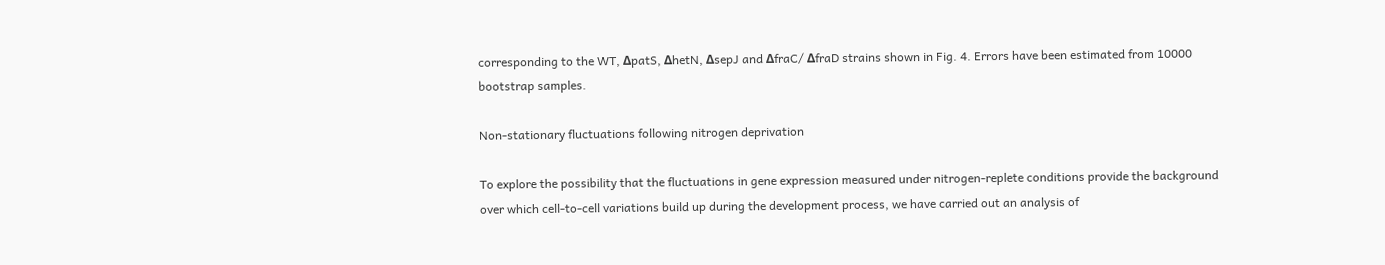corresponding to the WT, ΔpatS, ΔhetN, ΔsepJ and ΔfraC/ ΔfraD strains shown in Fig. 4. Errors have been estimated from 10000 bootstrap samples.

Non-stationary fluctuations following nitrogen deprivation

To explore the possibility that the fluctuations in gene expression measured under nitrogen-replete conditions provide the background over which cell-to-cell variations build up during the development process, we have carried out an analysis of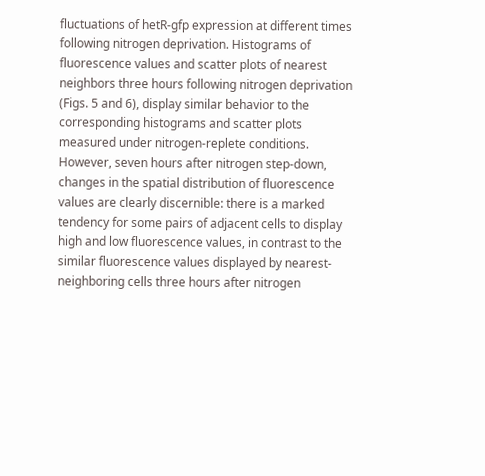fluctuations of hetR-gfp expression at different times following nitrogen deprivation. Histograms of fluorescence values and scatter plots of nearest neighbors three hours following nitrogen deprivation (Figs. 5 and 6), display similar behavior to the corresponding histograms and scatter plots measured under nitrogen-replete conditions. However, seven hours after nitrogen step-down, changes in the spatial distribution of fluorescence values are clearly discernible: there is a marked tendency for some pairs of adjacent cells to display high and low fluorescence values, in contrast to the similar fluorescence values displayed by nearest-neighboring cells three hours after nitrogen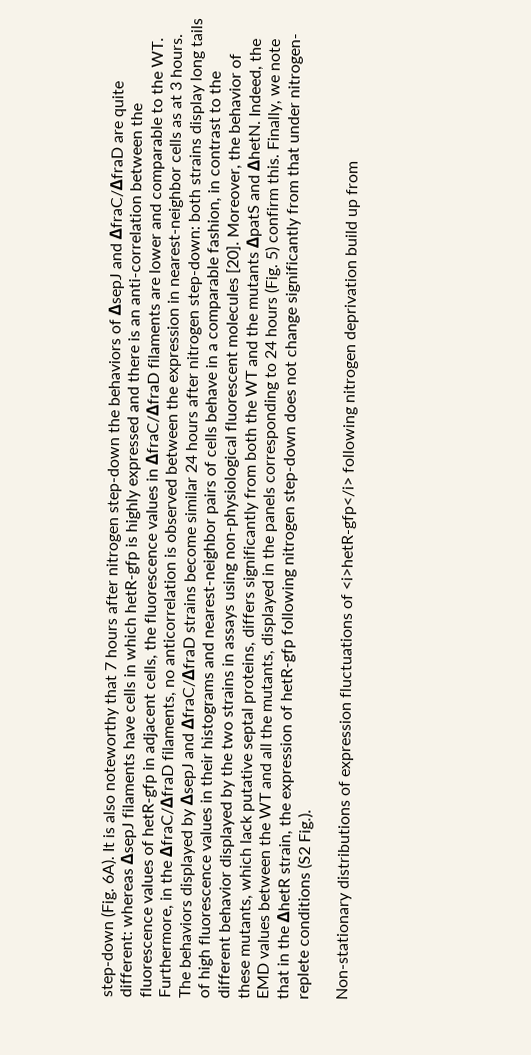step-down (Fig. 6A). It is also noteworthy that 7 hours after nitrogen step-down the behaviors of ΔsepJ and ΔfraC/ΔfraD are quite different: whereas ΔsepJ filaments have cells in which hetR-gfp is highly expressed and there is an anti-correlation between the fluorescence values of hetR-gfp in adjacent cells, the fluorescence values in ΔfraC/ΔfraD filaments are lower and comparable to the WT. Furthermore, in the ΔfraC/ΔfraD filaments, no anticorrelation is observed between the expression in nearest-neighbor cells as at 3 hours. The behaviors displayed by ΔsepJ and ΔfraC/ΔfraD strains become similar 24 hours after nitrogen step-down: both strains display long tails of high fluorescence values in their histograms and nearest-neighbor pairs of cells behave in a comparable fashion, in contrast to the different behavior displayed by the two strains in assays using non-physiological fluorescent molecules [20]. Moreover, the behavior of these mutants, which lack putative septal proteins, differs significantly from both the WT and the mutants ΔpatS and ΔhetN. Indeed, the EMD values between the WT and all the mutants, displayed in the panels corresponding to 24 hours (Fig. 5) confirm this. Finally, we note that in the ΔhetR strain, the expression of hetR-gfp following nitrogen step-down does not change significantly from that under nitrogen-replete conditions (S2 Fig.).

Non-stationary distributions of expression fluctuations of <i>hetR-gfp</i> following nitrogen deprivation build up from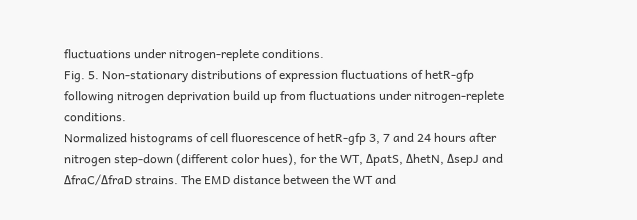fluctuations under nitrogen-replete conditions.
Fig. 5. Non-stationary distributions of expression fluctuations of hetR-gfp following nitrogen deprivation build up from fluctuations under nitrogen-replete conditions.
Normalized histograms of cell fluorescence of hetR-gfp 3, 7 and 24 hours after nitrogen step-down (different color hues), for the WT, ΔpatS, ΔhetN, ΔsepJ and ΔfraC/ΔfraD strains. The EMD distance between the WT and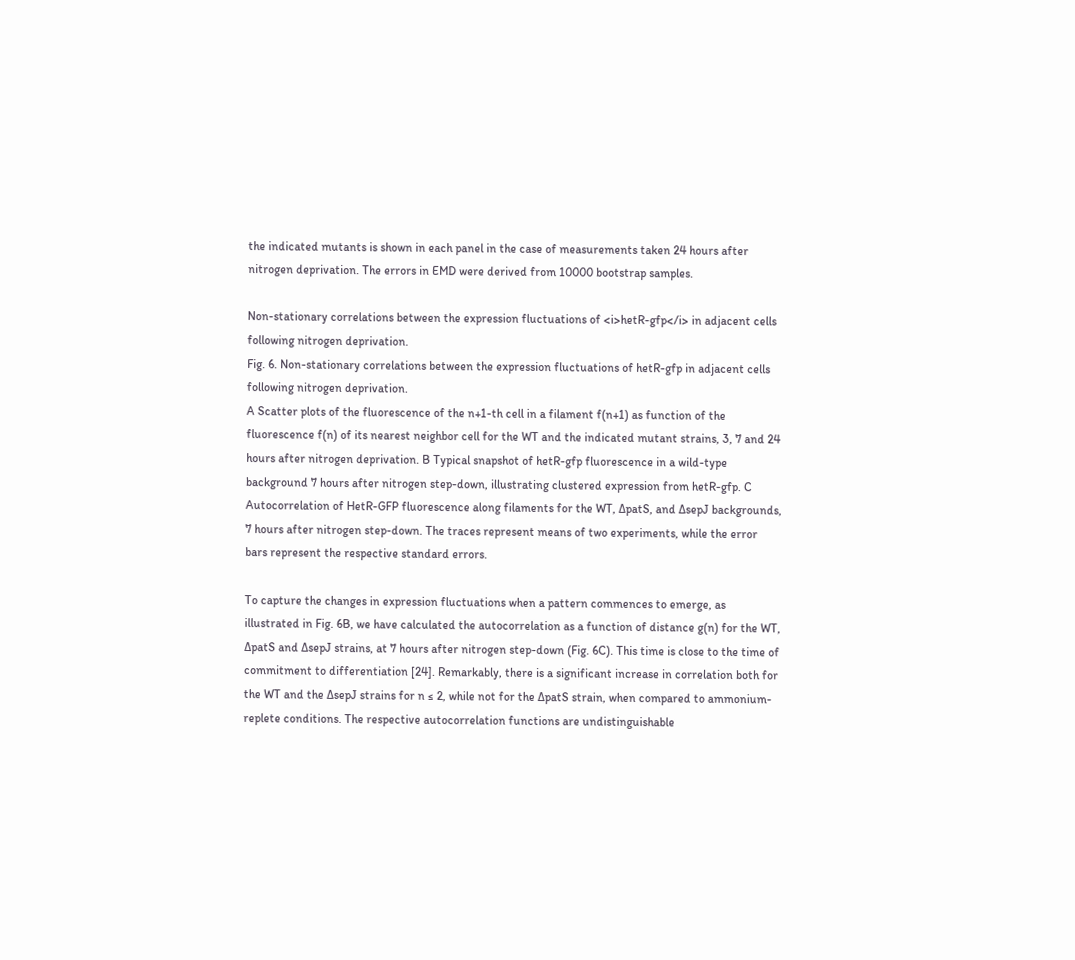the indicated mutants is shown in each panel in the case of measurements taken 24 hours after nitrogen deprivation. The errors in EMD were derived from 10000 bootstrap samples.

Non-stationary correlations between the expression fluctuations of <i>hetR-gfp</i> in adjacent cells following nitrogen deprivation.
Fig. 6. Non-stationary correlations between the expression fluctuations of hetR-gfp in adjacent cells following nitrogen deprivation.
A Scatter plots of the fluorescence of the n+1-th cell in a filament f(n+1) as function of the fluorescence f(n) of its nearest neighbor cell for the WT and the indicated mutant strains, 3, 7 and 24 hours after nitrogen deprivation. B Typical snapshot of hetR-gfp fluorescence in a wild-type background 7 hours after nitrogen step-down, illustrating clustered expression from hetR-gfp. C Autocorrelation of HetR-GFP fluorescence along filaments for the WT, ΔpatS, and ΔsepJ backgrounds, 7 hours after nitrogen step-down. The traces represent means of two experiments, while the error bars represent the respective standard errors.

To capture the changes in expression fluctuations when a pattern commences to emerge, as illustrated in Fig. 6B, we have calculated the autocorrelation as a function of distance g(n) for the WT, ΔpatS and ΔsepJ strains, at 7 hours after nitrogen step-down (Fig. 6C). This time is close to the time of commitment to differentiation [24]. Remarkably, there is a significant increase in correlation both for the WT and the ΔsepJ strains for n ≤ 2, while not for the ΔpatS strain, when compared to ammonium-replete conditions. The respective autocorrelation functions are undistinguishable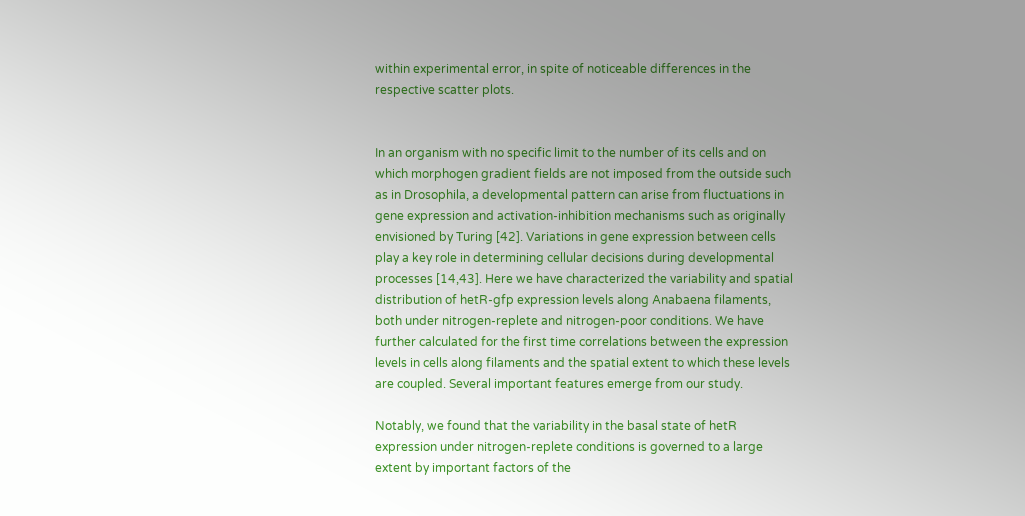within experimental error, in spite of noticeable differences in the respective scatter plots.


In an organism with no specific limit to the number of its cells and on which morphogen gradient fields are not imposed from the outside such as in Drosophila, a developmental pattern can arise from fluctuations in gene expression and activation-inhibition mechanisms such as originally envisioned by Turing [42]. Variations in gene expression between cells play a key role in determining cellular decisions during developmental processes [14,43]. Here we have characterized the variability and spatial distribution of hetR-gfp expression levels along Anabaena filaments, both under nitrogen-replete and nitrogen-poor conditions. We have further calculated for the first time correlations between the expression levels in cells along filaments and the spatial extent to which these levels are coupled. Several important features emerge from our study.

Notably, we found that the variability in the basal state of hetR expression under nitrogen-replete conditions is governed to a large extent by important factors of the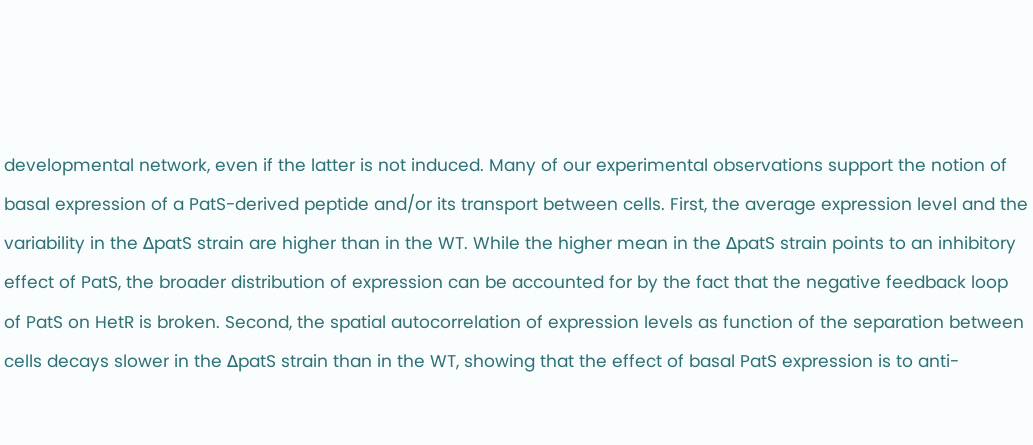developmental network, even if the latter is not induced. Many of our experimental observations support the notion of basal expression of a PatS-derived peptide and/or its transport between cells. First, the average expression level and the variability in the ΔpatS strain are higher than in the WT. While the higher mean in the ΔpatS strain points to an inhibitory effect of PatS, the broader distribution of expression can be accounted for by the fact that the negative feedback loop of PatS on HetR is broken. Second, the spatial autocorrelation of expression levels as function of the separation between cells decays slower in the ΔpatS strain than in the WT, showing that the effect of basal PatS expression is to anti-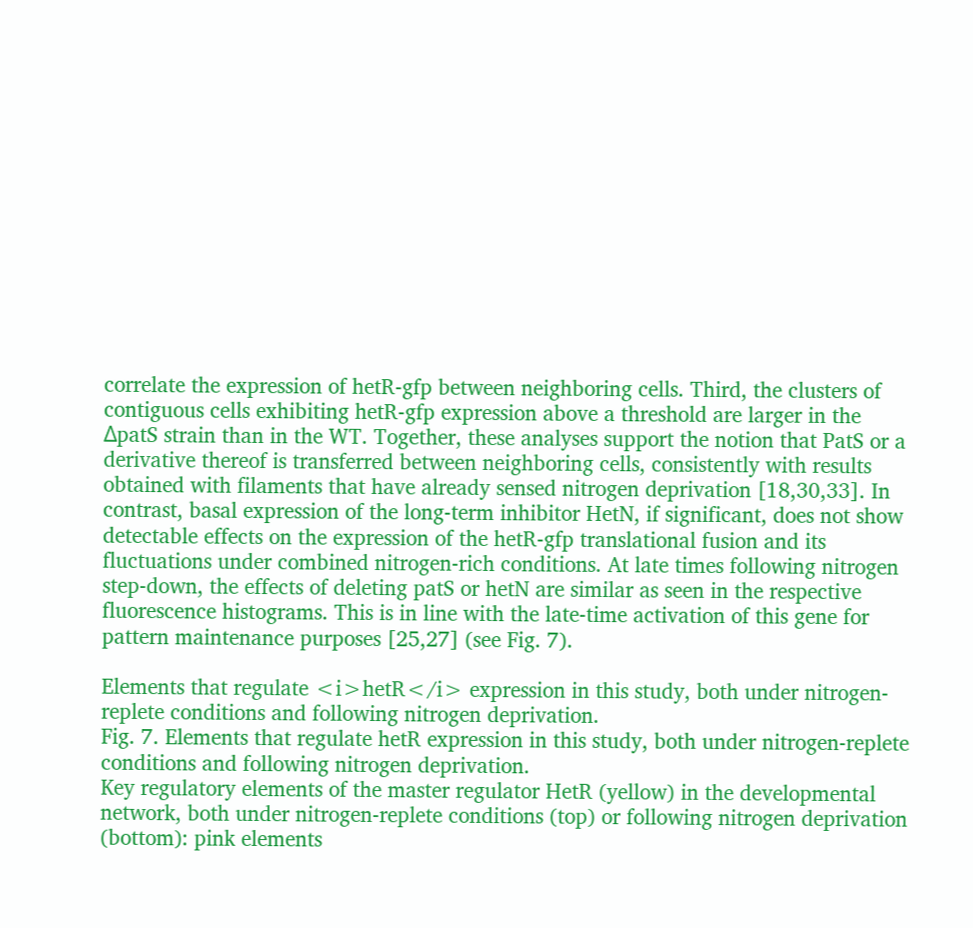correlate the expression of hetR-gfp between neighboring cells. Third, the clusters of contiguous cells exhibiting hetR-gfp expression above a threshold are larger in the ΔpatS strain than in the WT. Together, these analyses support the notion that PatS or a derivative thereof is transferred between neighboring cells, consistently with results obtained with filaments that have already sensed nitrogen deprivation [18,30,33]. In contrast, basal expression of the long-term inhibitor HetN, if significant, does not show detectable effects on the expression of the hetR-gfp translational fusion and its fluctuations under combined nitrogen-rich conditions. At late times following nitrogen step-down, the effects of deleting patS or hetN are similar as seen in the respective fluorescence histograms. This is in line with the late-time activation of this gene for pattern maintenance purposes [25,27] (see Fig. 7).

Elements that regulate <i>hetR</i> expression in this study, both under nitrogen-replete conditions and following nitrogen deprivation.
Fig. 7. Elements that regulate hetR expression in this study, both under nitrogen-replete conditions and following nitrogen deprivation.
Key regulatory elements of the master regulator HetR (yellow) in the developmental network, both under nitrogen-replete conditions (top) or following nitrogen deprivation (bottom): pink elements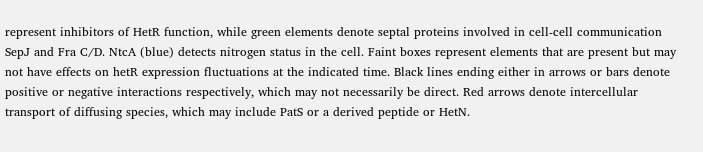represent inhibitors of HetR function, while green elements denote septal proteins involved in cell-cell communication SepJ and Fra C/D. NtcA (blue) detects nitrogen status in the cell. Faint boxes represent elements that are present but may not have effects on hetR expression fluctuations at the indicated time. Black lines ending either in arrows or bars denote positive or negative interactions respectively, which may not necessarily be direct. Red arrows denote intercellular transport of diffusing species, which may include PatS or a derived peptide or HetN.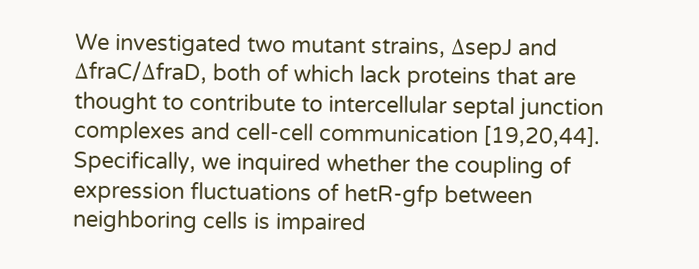We investigated two mutant strains, ΔsepJ and ΔfraC/ΔfraD, both of which lack proteins that are thought to contribute to intercellular septal junction complexes and cell-cell communication [19,20,44]. Specifically, we inquired whether the coupling of expression fluctuations of hetR-gfp between neighboring cells is impaired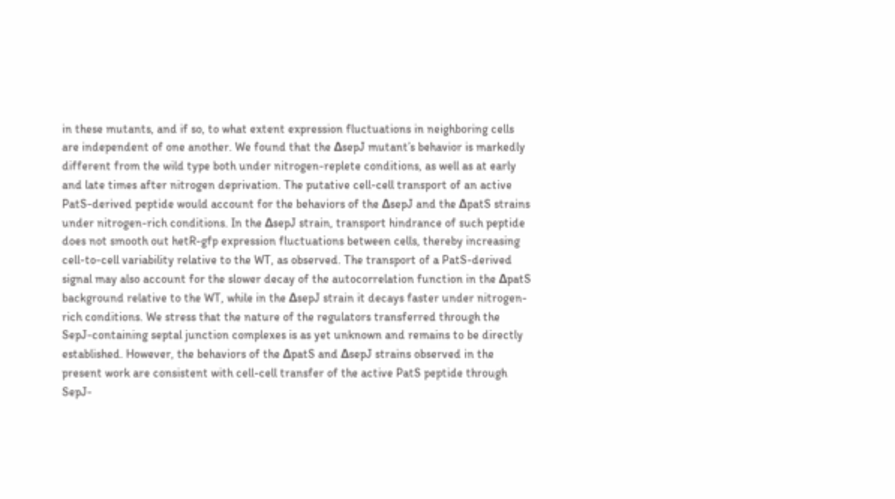in these mutants, and if so, to what extent expression fluctuations in neighboring cells are independent of one another. We found that the ΔsepJ mutant’s behavior is markedly different from the wild type both under nitrogen-replete conditions, as well as at early and late times after nitrogen deprivation. The putative cell-cell transport of an active PatS-derived peptide would account for the behaviors of the ΔsepJ and the ΔpatS strains under nitrogen-rich conditions. In the ΔsepJ strain, transport hindrance of such peptide does not smooth out hetR-gfp expression fluctuations between cells, thereby increasing cell-to-cell variability relative to the WT, as observed. The transport of a PatS-derived signal may also account for the slower decay of the autocorrelation function in the ΔpatS background relative to the WT, while in the ΔsepJ strain it decays faster under nitrogen-rich conditions. We stress that the nature of the regulators transferred through the SepJ-containing septal junction complexes is as yet unknown and remains to be directly established. However, the behaviors of the ΔpatS and ΔsepJ strains observed in the present work are consistent with cell-cell transfer of the active PatS peptide through SepJ-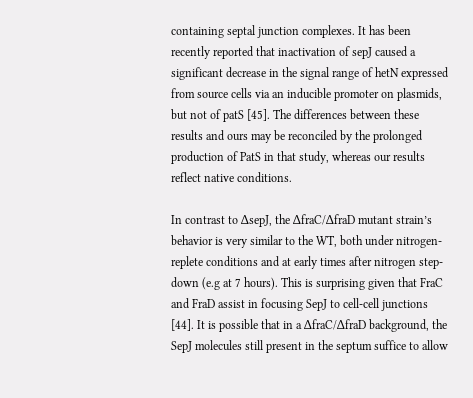containing septal junction complexes. It has been recently reported that inactivation of sepJ caused a significant decrease in the signal range of hetN expressed from source cells via an inducible promoter on plasmids, but not of patS [45]. The differences between these results and ours may be reconciled by the prolonged production of PatS in that study, whereas our results reflect native conditions.

In contrast to ΔsepJ, the ΔfraC/ΔfraD mutant strain’s behavior is very similar to the WT, both under nitrogen-replete conditions and at early times after nitrogen step-down (e.g at 7 hours). This is surprising given that FraC and FraD assist in focusing SepJ to cell-cell junctions [44]. It is possible that in a ΔfraC/ΔfraD background, the SepJ molecules still present in the septum suffice to allow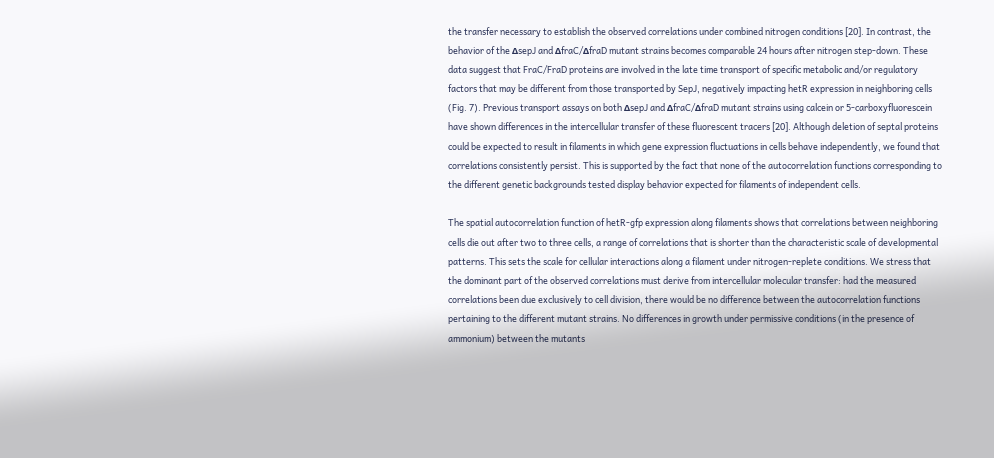the transfer necessary to establish the observed correlations under combined nitrogen conditions [20]. In contrast, the behavior of the ΔsepJ and ΔfraC/ΔfraD mutant strains becomes comparable 24 hours after nitrogen step-down. These data suggest that FraC/FraD proteins are involved in the late time transport of specific metabolic and/or regulatory factors that may be different from those transported by SepJ, negatively impacting hetR expression in neighboring cells (Fig. 7). Previous transport assays on both ΔsepJ and ΔfraC/ΔfraD mutant strains using calcein or 5-carboxyfluorescein have shown differences in the intercellular transfer of these fluorescent tracers [20]. Although deletion of septal proteins could be expected to result in filaments in which gene expression fluctuations in cells behave independently, we found that correlations consistently persist. This is supported by the fact that none of the autocorrelation functions corresponding to the different genetic backgrounds tested display behavior expected for filaments of independent cells.

The spatial autocorrelation function of hetR-gfp expression along filaments shows that correlations between neighboring cells die out after two to three cells, a range of correlations that is shorter than the characteristic scale of developmental patterns. This sets the scale for cellular interactions along a filament under nitrogen-replete conditions. We stress that the dominant part of the observed correlations must derive from intercellular molecular transfer: had the measured correlations been due exclusively to cell division, there would be no difference between the autocorrelation functions pertaining to the different mutant strains. No differences in growth under permissive conditions (in the presence of ammonium) between the mutants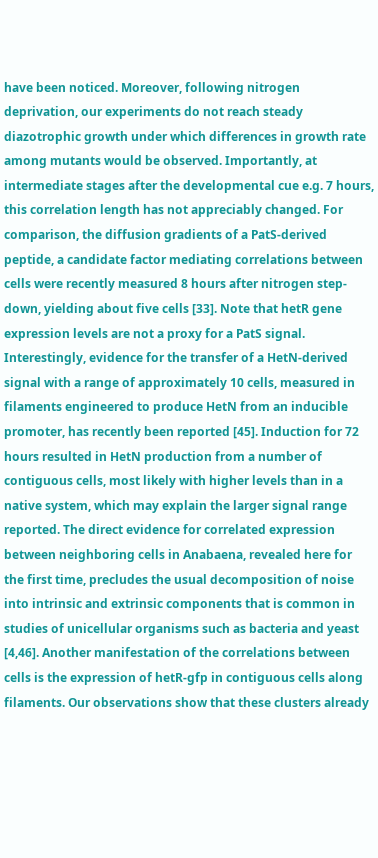have been noticed. Moreover, following nitrogen deprivation, our experiments do not reach steady diazotrophic growth under which differences in growth rate among mutants would be observed. Importantly, at intermediate stages after the developmental cue e.g. 7 hours, this correlation length has not appreciably changed. For comparison, the diffusion gradients of a PatS-derived peptide, a candidate factor mediating correlations between cells were recently measured 8 hours after nitrogen step-down, yielding about five cells [33]. Note that hetR gene expression levels are not a proxy for a PatS signal. Interestingly, evidence for the transfer of a HetN-derived signal with a range of approximately 10 cells, measured in filaments engineered to produce HetN from an inducible promoter, has recently been reported [45]. Induction for 72 hours resulted in HetN production from a number of contiguous cells, most likely with higher levels than in a native system, which may explain the larger signal range reported. The direct evidence for correlated expression between neighboring cells in Anabaena, revealed here for the first time, precludes the usual decomposition of noise into intrinsic and extrinsic components that is common in studies of unicellular organisms such as bacteria and yeast [4,46]. Another manifestation of the correlations between cells is the expression of hetR-gfp in contiguous cells along filaments. Our observations show that these clusters already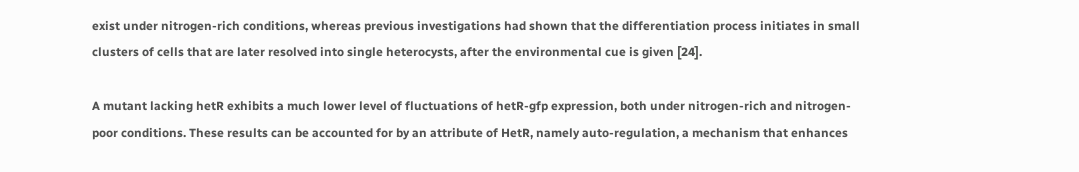exist under nitrogen-rich conditions, whereas previous investigations had shown that the differentiation process initiates in small clusters of cells that are later resolved into single heterocysts, after the environmental cue is given [24].

A mutant lacking hetR exhibits a much lower level of fluctuations of hetR-gfp expression, both under nitrogen-rich and nitrogen-poor conditions. These results can be accounted for by an attribute of HetR, namely auto-regulation, a mechanism that enhances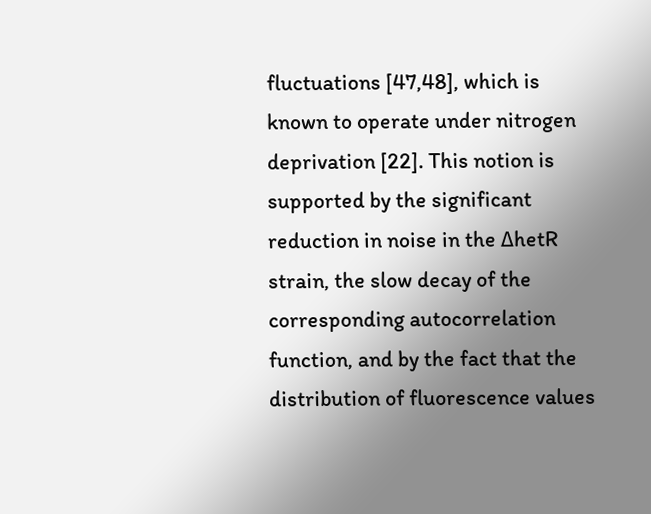fluctuations [47,48], which is known to operate under nitrogen deprivation [22]. This notion is supported by the significant reduction in noise in the ΔhetR strain, the slow decay of the corresponding autocorrelation function, and by the fact that the distribution of fluorescence values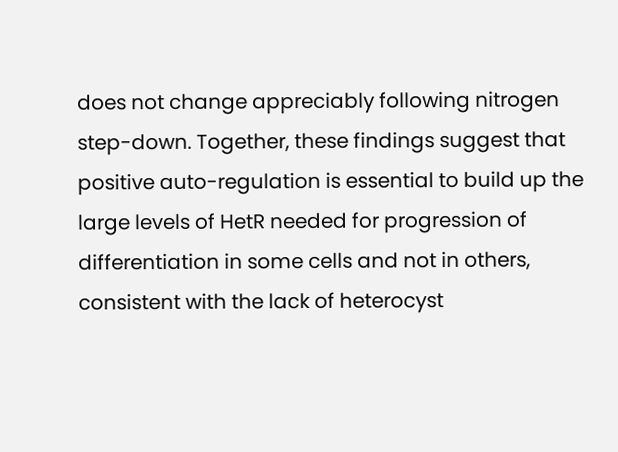does not change appreciably following nitrogen step-down. Together, these findings suggest that positive auto-regulation is essential to build up the large levels of HetR needed for progression of differentiation in some cells and not in others, consistent with the lack of heterocyst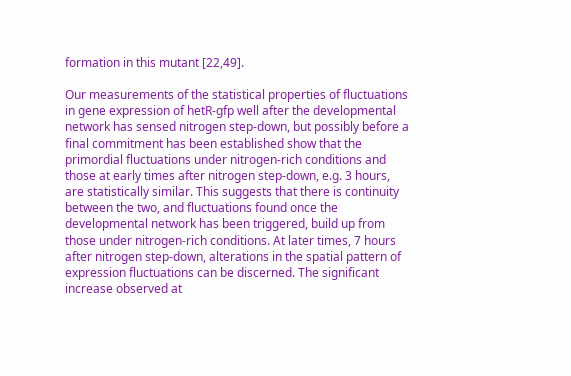formation in this mutant [22,49].

Our measurements of the statistical properties of fluctuations in gene expression of hetR-gfp well after the developmental network has sensed nitrogen step-down, but possibly before a final commitment has been established show that the primordial fluctuations under nitrogen-rich conditions and those at early times after nitrogen step-down, e.g. 3 hours, are statistically similar. This suggests that there is continuity between the two, and fluctuations found once the developmental network has been triggered, build up from those under nitrogen-rich conditions. At later times, 7 hours after nitrogen step-down, alterations in the spatial pattern of expression fluctuations can be discerned. The significant increase observed at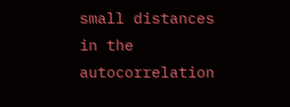small distances in the autocorrelation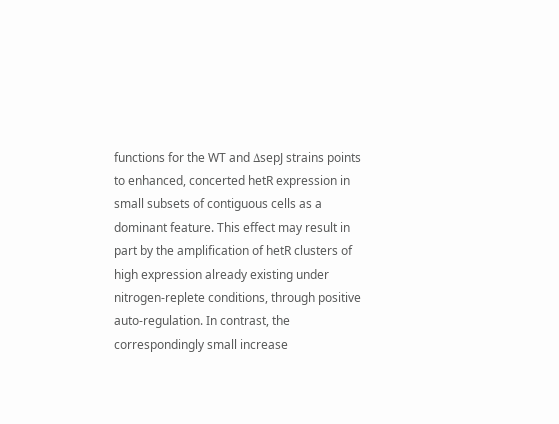functions for the WT and ΔsepJ strains points to enhanced, concerted hetR expression in small subsets of contiguous cells as a dominant feature. This effect may result in part by the amplification of hetR clusters of high expression already existing under nitrogen-replete conditions, through positive auto-regulation. In contrast, the correspondingly small increase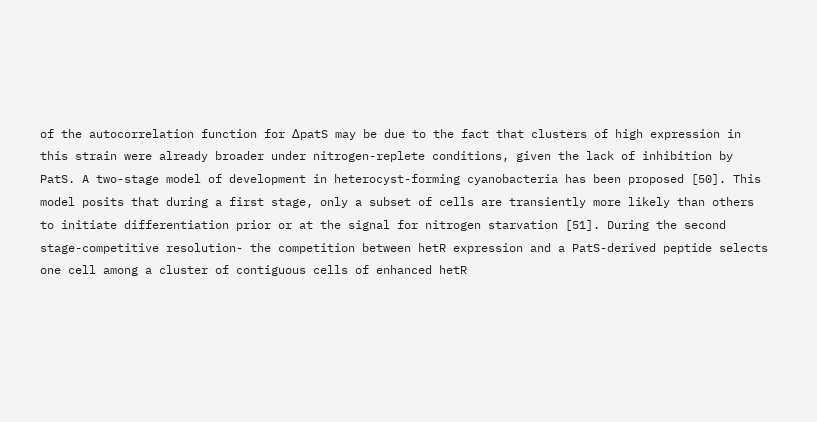of the autocorrelation function for ΔpatS may be due to the fact that clusters of high expression in this strain were already broader under nitrogen-replete conditions, given the lack of inhibition by PatS. A two-stage model of development in heterocyst-forming cyanobacteria has been proposed [50]. This model posits that during a first stage, only a subset of cells are transiently more likely than others to initiate differentiation prior or at the signal for nitrogen starvation [51]. During the second stage-competitive resolution- the competition between hetR expression and a PatS-derived peptide selects one cell among a cluster of contiguous cells of enhanced hetR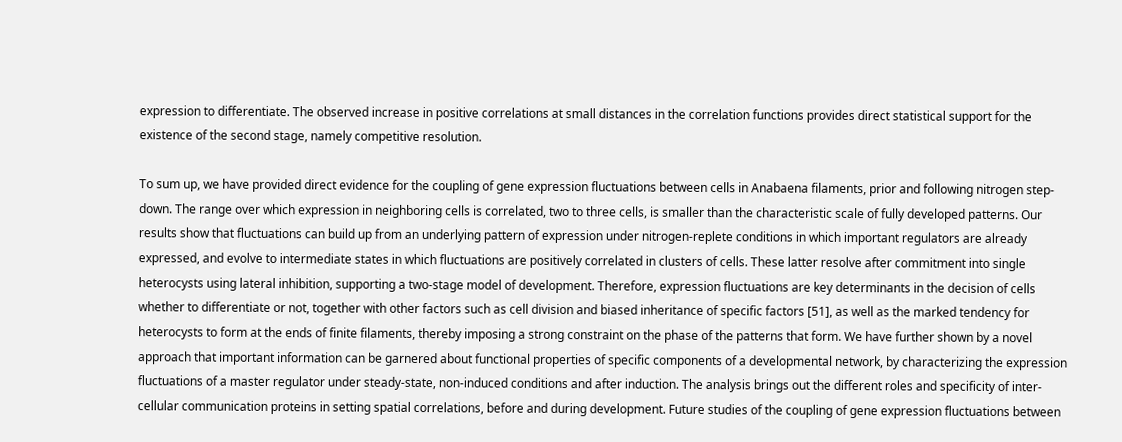expression to differentiate. The observed increase in positive correlations at small distances in the correlation functions provides direct statistical support for the existence of the second stage, namely competitive resolution.

To sum up, we have provided direct evidence for the coupling of gene expression fluctuations between cells in Anabaena filaments, prior and following nitrogen step-down. The range over which expression in neighboring cells is correlated, two to three cells, is smaller than the characteristic scale of fully developed patterns. Our results show that fluctuations can build up from an underlying pattern of expression under nitrogen-replete conditions in which important regulators are already expressed, and evolve to intermediate states in which fluctuations are positively correlated in clusters of cells. These latter resolve after commitment into single heterocysts using lateral inhibition, supporting a two-stage model of development. Therefore, expression fluctuations are key determinants in the decision of cells whether to differentiate or not, together with other factors such as cell division and biased inheritance of specific factors [51], as well as the marked tendency for heterocysts to form at the ends of finite filaments, thereby imposing a strong constraint on the phase of the patterns that form. We have further shown by a novel approach that important information can be garnered about functional properties of specific components of a developmental network, by characterizing the expression fluctuations of a master regulator under steady-state, non-induced conditions and after induction. The analysis brings out the different roles and specificity of inter-cellular communication proteins in setting spatial correlations, before and during development. Future studies of the coupling of gene expression fluctuations between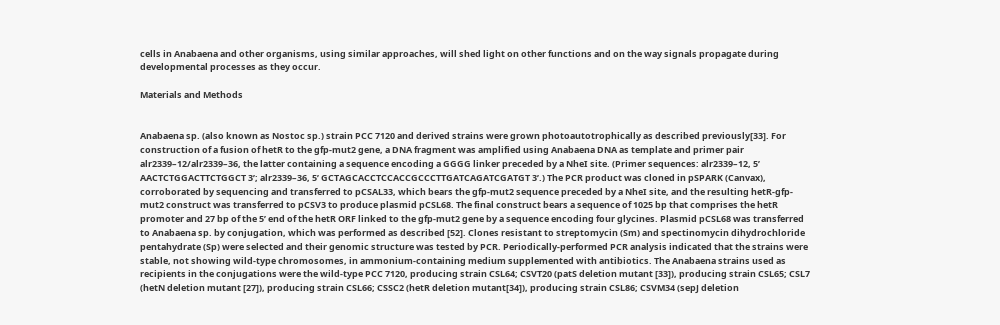cells in Anabaena and other organisms, using similar approaches, will shed light on other functions and on the way signals propagate during developmental processes as they occur.

Materials and Methods


Anabaena sp. (also known as Nostoc sp.) strain PCC 7120 and derived strains were grown photoautotrophically as described previously[33]. For construction of a fusion of hetR to the gfp-mut2 gene, a DNA fragment was amplified using Anabaena DNA as template and primer pair alr2339–12/alr2339–36, the latter containing a sequence encoding a GGGG linker preceded by a NheI site. (Primer sequences: alr2339–12, 5’ AACTCTGGACTTCTGGCT 3’; alr2339–36, 5’ GCTAGCACCTCCACCGCCCTTGATCAGATCGATGT 3’.) The PCR product was cloned in pSPARK (Canvax), corroborated by sequencing and transferred to pCSAL33, which bears the gfp-mut2 sequence preceded by a NheI site, and the resulting hetR-gfp-mut2 construct was transferred to pCSV3 to produce plasmid pCSL68. The final construct bears a sequence of 1025 bp that comprises the hetR promoter and 27 bp of the 5’ end of the hetR ORF linked to the gfp-mut2 gene by a sequence encoding four glycines. Plasmid pCSL68 was transferred to Anabaena sp. by conjugation, which was performed as described [52]. Clones resistant to streptomycin (Sm) and spectinomycin dihydrochloride pentahydrate (Sp) were selected and their genomic structure was tested by PCR. Periodically-performed PCR analysis indicated that the strains were stable, not showing wild-type chromosomes, in ammonium-containing medium supplemented with antibiotics. The Anabaena strains used as recipients in the conjugations were the wild-type PCC 7120, producing strain CSL64; CSVT20 (patS deletion mutant [33]), producing strain CSL65; CSL7 (hetN deletion mutant [27]), producing strain CSL66; CSSC2 (hetR deletion mutant[34]), producing strain CSL86; CSVM34 (sepJ deletion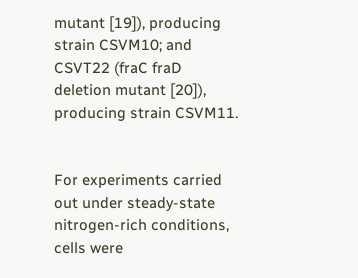mutant [19]), producing strain CSVM10; and CSVT22 (fraC fraD deletion mutant [20]), producing strain CSVM11.


For experiments carried out under steady-state nitrogen-rich conditions, cells were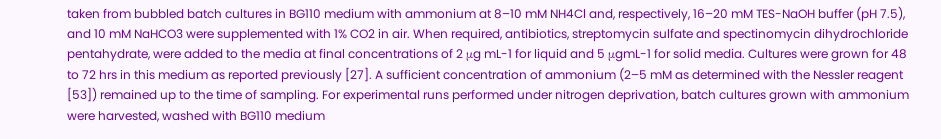taken from bubbled batch cultures in BG110 medium with ammonium at 8–10 mM NH4Cl and, respectively, 16–20 mM TES-NaOH buffer (pH 7.5), and 10 mM NaHCO3 were supplemented with 1% CO2 in air. When required, antibiotics, streptomycin sulfate and spectinomycin dihydrochloride pentahydrate, were added to the media at final concentrations of 2 μg mL-1 for liquid and 5 μgmL-1 for solid media. Cultures were grown for 48 to 72 hrs in this medium as reported previously [27]. A sufficient concentration of ammonium (2–5 mM as determined with the Nessler reagent [53]) remained up to the time of sampling. For experimental runs performed under nitrogen deprivation, batch cultures grown with ammonium were harvested, washed with BG110 medium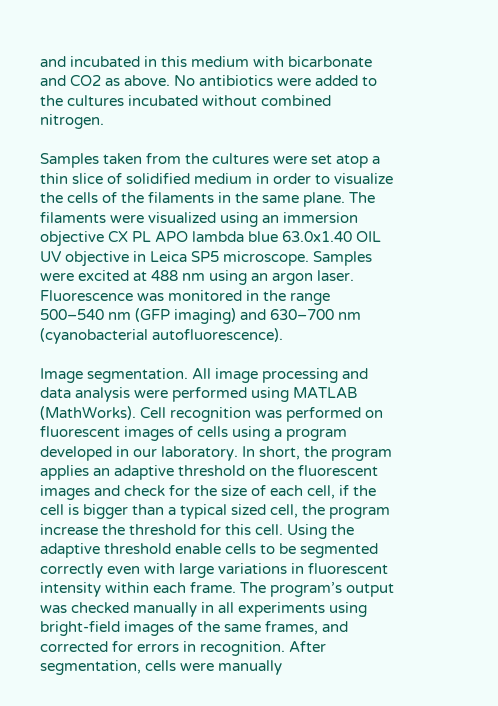and incubated in this medium with bicarbonate and CO2 as above. No antibiotics were added to the cultures incubated without combined nitrogen.

Samples taken from the cultures were set atop a thin slice of solidified medium in order to visualize the cells of the filaments in the same plane. The filaments were visualized using an immersion objective CX PL APO lambda blue 63.0x1.40 OIL UV objective in Leica SP5 microscope. Samples were excited at 488 nm using an argon laser. Fluorescence was monitored in the range 500–540 nm (GFP imaging) and 630–700 nm (cyanobacterial autofluorescence).

Image segmentation. All image processing and data analysis were performed using MATLAB (MathWorks). Cell recognition was performed on fluorescent images of cells using a program developed in our laboratory. In short, the program applies an adaptive threshold on the fluorescent images and check for the size of each cell, if the cell is bigger than a typical sized cell, the program increase the threshold for this cell. Using the adaptive threshold enable cells to be segmented correctly even with large variations in fluorescent intensity within each frame. The program’s output was checked manually in all experiments using bright-field images of the same frames, and corrected for errors in recognition. After segmentation, cells were manually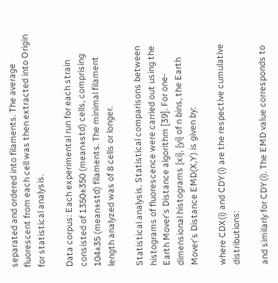separated and ordered into filaments. The average fluorescent from each cell was then extracted into Origin for statistical analysis.

Data corpus: Each experimental run for each strain consisted of 1350±350 (mean±std) cells, comprising 104±35 (mean±std) filaments. The minimal filament length analyzed was of 8 cells or longer.

Statistical analysis. Statistical comparisons between histograms of fluorescence were carried out using the Earth Mover’s Distance algorithm [39]. For one-dimensional histograms {xi}, {yi} of n bins, the Earth Mover’s Distance EMD(X,Y) is given by:

where CDX(i) and CDY(i) are the respective cumulative distributions:

and similarly for CDY(i). The EMD value corresponds to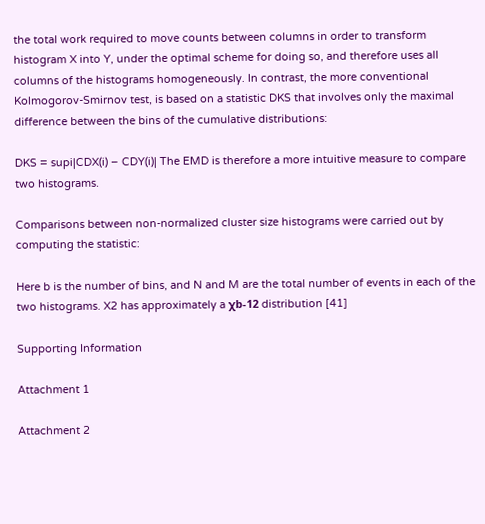the total work required to move counts between columns in order to transform histogram X into Y, under the optimal scheme for doing so, and therefore uses all columns of the histograms homogeneously. In contrast, the more conventional Kolmogorov-Smirnov test, is based on a statistic DKS that involves only the maximal difference between the bins of the cumulative distributions:

DKS = supi|CDX(i) – CDY(i)| The EMD is therefore a more intuitive measure to compare two histograms.

Comparisons between non-normalized cluster size histograms were carried out by computing the statistic:

Here b is the number of bins, and N and M are the total number of events in each of the two histograms. X2 has approximately a χb-12 distribution [41]

Supporting Information

Attachment 1

Attachment 2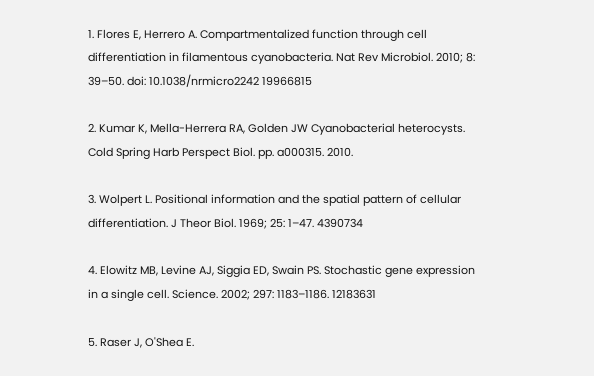1. Flores E, Herrero A. Compartmentalized function through cell differentiation in filamentous cyanobacteria. Nat Rev Microbiol. 2010; 8: 39–50. doi: 10.1038/nrmicro2242 19966815

2. Kumar K, Mella-Herrera RA, Golden JW Cyanobacterial heterocysts. Cold Spring Harb Perspect Biol. pp. a000315. 2010.

3. Wolpert L. Positional information and the spatial pattern of cellular differentiation. J Theor Biol. 1969; 25: 1–47. 4390734

4. Elowitz MB, Levine AJ, Siggia ED, Swain PS. Stochastic gene expression in a single cell. Science. 2002; 297: 1183–1186. 12183631

5. Raser J, O'Shea E.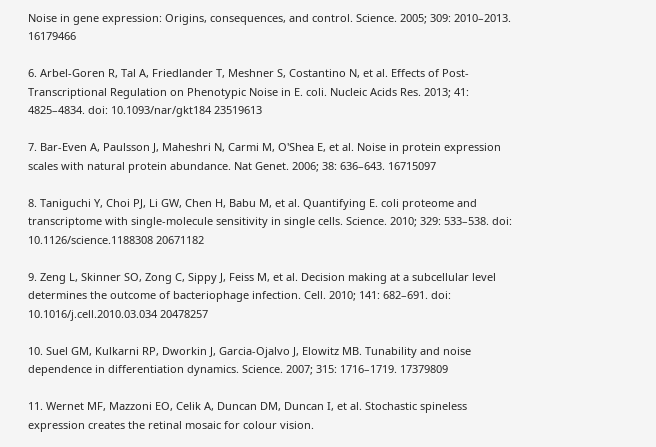Noise in gene expression: Origins, consequences, and control. Science. 2005; 309: 2010–2013. 16179466

6. Arbel-Goren R, Tal A, Friedlander T, Meshner S, Costantino N, et al. Effects of Post-Transcriptional Regulation on Phenotypic Noise in E. coli. Nucleic Acids Res. 2013; 41: 4825–4834. doi: 10.1093/nar/gkt184 23519613

7. Bar-Even A, Paulsson J, Maheshri N, Carmi M, O'Shea E, et al. Noise in protein expression scales with natural protein abundance. Nat Genet. 2006; 38: 636–643. 16715097

8. Taniguchi Y, Choi PJ, Li GW, Chen H, Babu M, et al. Quantifying E. coli proteome and transcriptome with single-molecule sensitivity in single cells. Science. 2010; 329: 533–538. doi: 10.1126/science.1188308 20671182

9. Zeng L, Skinner SO, Zong C, Sippy J, Feiss M, et al. Decision making at a subcellular level determines the outcome of bacteriophage infection. Cell. 2010; 141: 682–691. doi: 10.1016/j.cell.2010.03.034 20478257

10. Suel GM, Kulkarni RP, Dworkin J, Garcia-Ojalvo J, Elowitz MB. Tunability and noise dependence in differentiation dynamics. Science. 2007; 315: 1716–1719. 17379809

11. Wernet MF, Mazzoni EO, Celik A, Duncan DM, Duncan I, et al. Stochastic spineless expression creates the retinal mosaic for colour vision.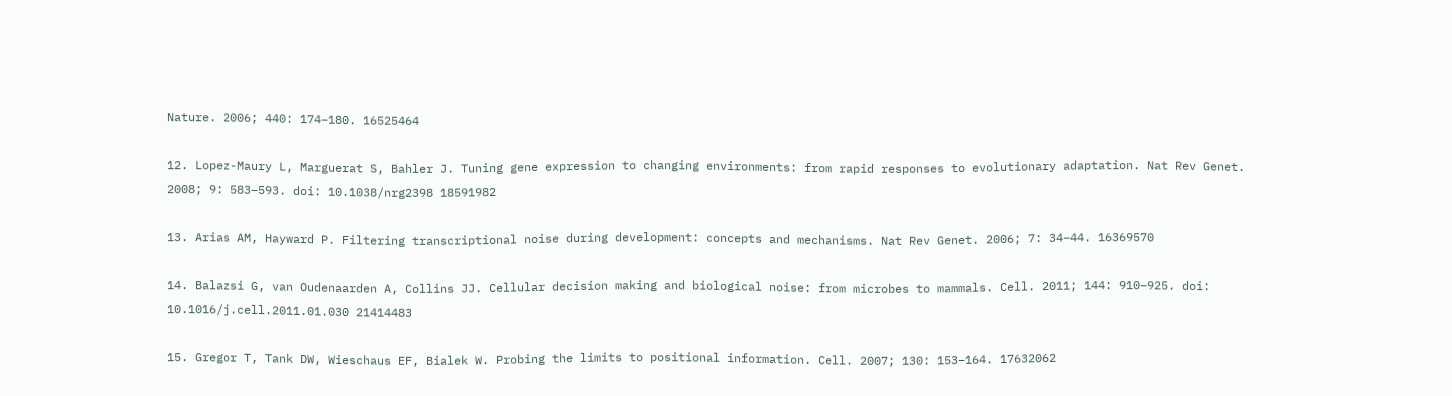Nature. 2006; 440: 174–180. 16525464

12. Lopez-Maury L, Marguerat S, Bahler J. Tuning gene expression to changing environments: from rapid responses to evolutionary adaptation. Nat Rev Genet. 2008; 9: 583–593. doi: 10.1038/nrg2398 18591982

13. Arias AM, Hayward P. Filtering transcriptional noise during development: concepts and mechanisms. Nat Rev Genet. 2006; 7: 34–44. 16369570

14. Balazsi G, van Oudenaarden A, Collins JJ. Cellular decision making and biological noise: from microbes to mammals. Cell. 2011; 144: 910–925. doi: 10.1016/j.cell.2011.01.030 21414483

15. Gregor T, Tank DW, Wieschaus EF, Bialek W. Probing the limits to positional information. Cell. 2007; 130: 153–164. 17632062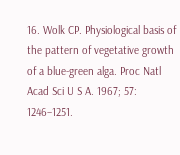16. Wolk CP. Physiological basis of the pattern of vegetative growth of a blue-green alga. Proc Natl Acad Sci U S A. 1967; 57: 1246–1251.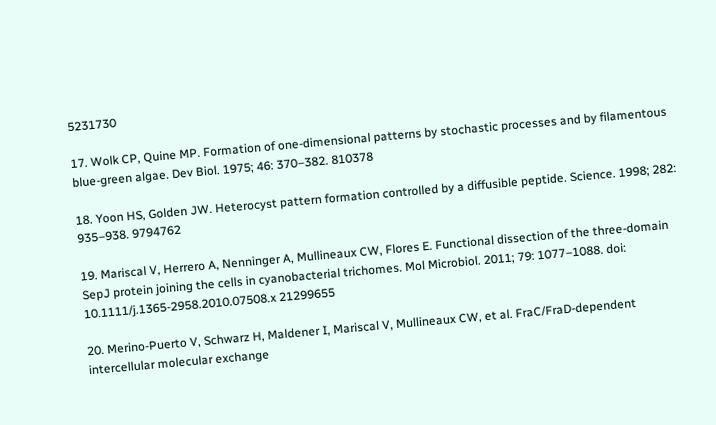5231730

17. Wolk CP, Quine MP. Formation of one-dimensional patterns by stochastic processes and by filamentous blue-green algae. Dev Biol. 1975; 46: 370–382. 810378

18. Yoon HS, Golden JW. Heterocyst pattern formation controlled by a diffusible peptide. Science. 1998; 282: 935–938. 9794762

19. Mariscal V, Herrero A, Nenninger A, Mullineaux CW, Flores E. Functional dissection of the three-domain SepJ protein joining the cells in cyanobacterial trichomes. Mol Microbiol. 2011; 79: 1077–1088. doi: 10.1111/j.1365-2958.2010.07508.x 21299655

20. Merino-Puerto V, Schwarz H, Maldener I, Mariscal V, Mullineaux CW, et al. FraC/FraD-dependent intercellular molecular exchange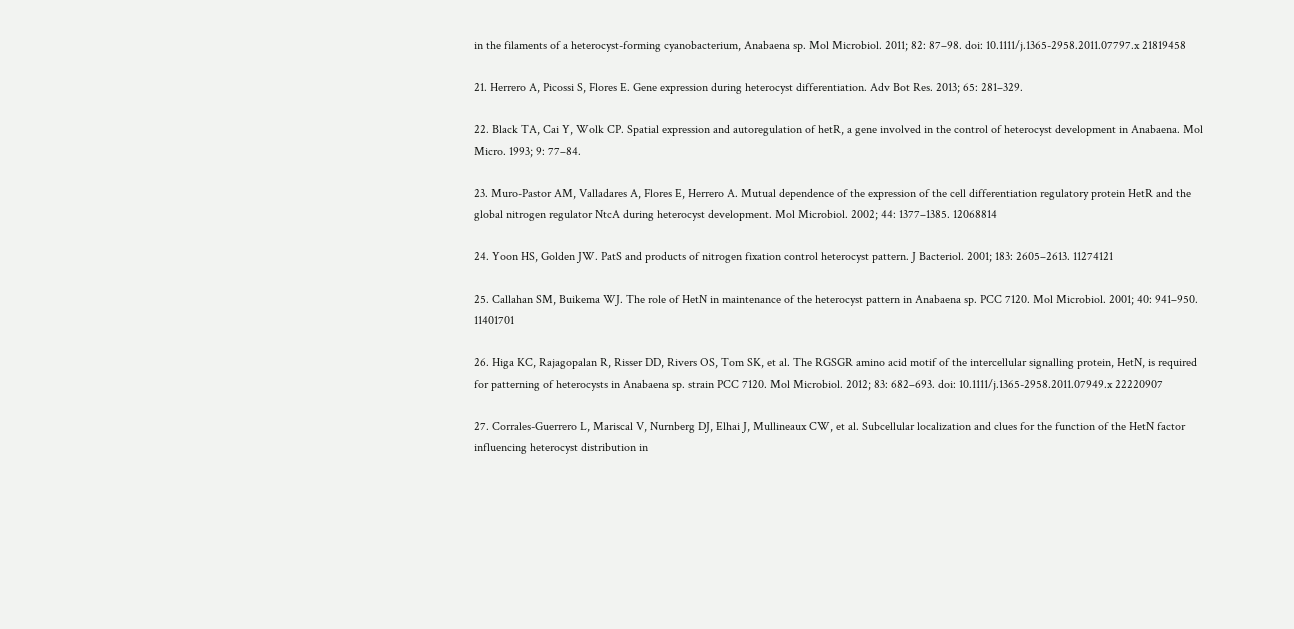in the filaments of a heterocyst-forming cyanobacterium, Anabaena sp. Mol Microbiol. 2011; 82: 87–98. doi: 10.1111/j.1365-2958.2011.07797.x 21819458

21. Herrero A, Picossi S, Flores E. Gene expression during heterocyst differentiation. Adv Bot Res. 2013; 65: 281–329.

22. Black TA, Cai Y, Wolk CP. Spatial expression and autoregulation of hetR, a gene involved in the control of heterocyst development in Anabaena. Mol Micro. 1993; 9: 77–84.

23. Muro-Pastor AM, Valladares A, Flores E, Herrero A. Mutual dependence of the expression of the cell differentiation regulatory protein HetR and the global nitrogen regulator NtcA during heterocyst development. Mol Microbiol. 2002; 44: 1377–1385. 12068814

24. Yoon HS, Golden JW. PatS and products of nitrogen fixation control heterocyst pattern. J Bacteriol. 2001; 183: 2605–2613. 11274121

25. Callahan SM, Buikema WJ. The role of HetN in maintenance of the heterocyst pattern in Anabaena sp. PCC 7120. Mol Microbiol. 2001; 40: 941–950. 11401701

26. Higa KC, Rajagopalan R, Risser DD, Rivers OS, Tom SK, et al. The RGSGR amino acid motif of the intercellular signalling protein, HetN, is required for patterning of heterocysts in Anabaena sp. strain PCC 7120. Mol Microbiol. 2012; 83: 682–693. doi: 10.1111/j.1365-2958.2011.07949.x 22220907

27. Corrales-Guerrero L, Mariscal V, Nurnberg DJ, Elhai J, Mullineaux CW, et al. Subcellular localization and clues for the function of the HetN factor influencing heterocyst distribution in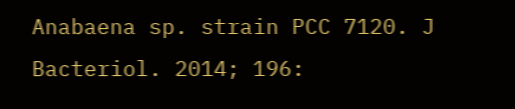Anabaena sp. strain PCC 7120. J Bacteriol. 2014; 196: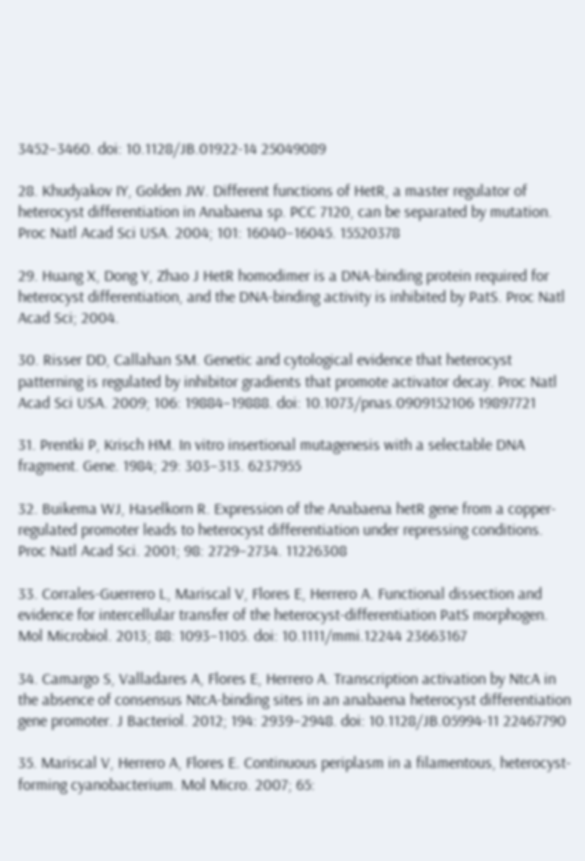3452–3460. doi: 10.1128/JB.01922-14 25049089

28. Khudyakov IY, Golden JW. Different functions of HetR, a master regulator of heterocyst differentiation in Anabaena sp. PCC 7120, can be separated by mutation. Proc Natl Acad Sci USA. 2004; 101: 16040–16045. 15520378

29. Huang X, Dong Y, Zhao J HetR homodimer is a DNA-binding protein required for heterocyst differentiation, and the DNA-binding activity is inhibited by PatS. Proc Natl Acad Sci; 2004.

30. Risser DD, Callahan SM. Genetic and cytological evidence that heterocyst patterning is regulated by inhibitor gradients that promote activator decay. Proc Natl Acad Sci USA. 2009; 106: 19884–19888. doi: 10.1073/pnas.0909152106 19897721

31. Prentki P, Krisch HM. In vitro insertional mutagenesis with a selectable DNA fragment. Gene. 1984; 29: 303–313. 6237955

32. Buikema WJ, Haselkorn R. Expression of the Anabaena hetR gene from a copper-regulated promoter leads to heterocyst differentiation under repressing conditions. Proc Natl Acad Sci. 2001; 98: 2729–2734. 11226308

33. Corrales-Guerrero L, Mariscal V, Flores E, Herrero A. Functional dissection and evidence for intercellular transfer of the heterocyst-differentiation PatS morphogen. Mol Microbiol. 2013; 88: 1093–1105. doi: 10.1111/mmi.12244 23663167

34. Camargo S, Valladares A, Flores E, Herrero A. Transcription activation by NtcA in the absence of consensus NtcA-binding sites in an anabaena heterocyst differentiation gene promoter. J Bacteriol. 2012; 194: 2939–2948. doi: 10.1128/JB.05994-11 22467790

35. Mariscal V, Herrero A, Flores E. Continuous periplasm in a filamentous, heterocyst-forming cyanobacterium. Mol Micro. 2007; 65: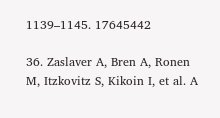1139–1145. 17645442

36. Zaslaver A, Bren A, Ronen M, Itzkovitz S, Kikoin I, et al. A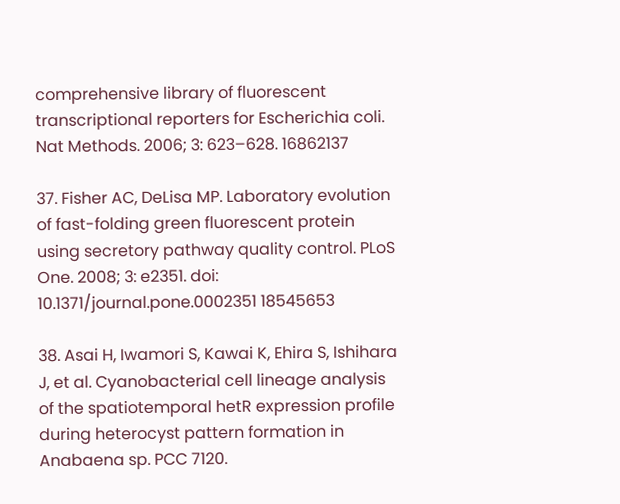comprehensive library of fluorescent transcriptional reporters for Escherichia coli. Nat Methods. 2006; 3: 623–628. 16862137

37. Fisher AC, DeLisa MP. Laboratory evolution of fast-folding green fluorescent protein using secretory pathway quality control. PLoS One. 2008; 3: e2351. doi: 10.1371/journal.pone.0002351 18545653

38. Asai H, Iwamori S, Kawai K, Ehira S, Ishihara J, et al. Cyanobacterial cell lineage analysis of the spatiotemporal hetR expression profile during heterocyst pattern formation in Anabaena sp. PCC 7120.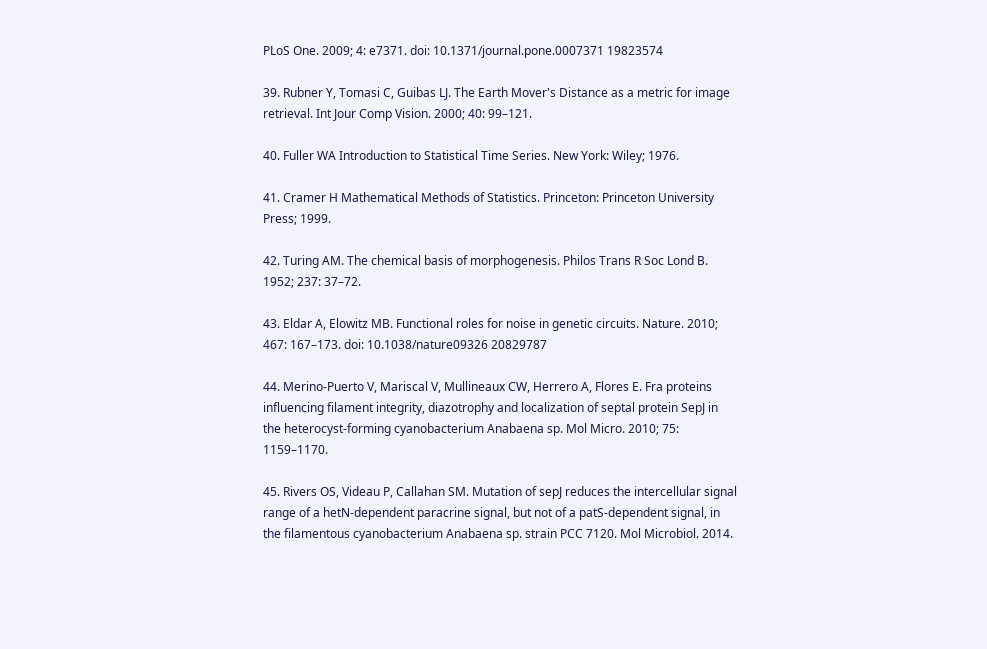PLoS One. 2009; 4: e7371. doi: 10.1371/journal.pone.0007371 19823574

39. Rubner Y, Tomasi C, Guibas LJ. The Earth Mover's Distance as a metric for image retrieval. Int Jour Comp Vision. 2000; 40: 99–121.

40. Fuller WA Introduction to Statistical Time Series. New York: Wiley; 1976.

41. Cramer H Mathematical Methods of Statistics. Princeton: Princeton University Press; 1999.

42. Turing AM. The chemical basis of morphogenesis. Philos Trans R Soc Lond B. 1952; 237: 37–72.

43. Eldar A, Elowitz MB. Functional roles for noise in genetic circuits. Nature. 2010; 467: 167–173. doi: 10.1038/nature09326 20829787

44. Merino-Puerto V, Mariscal V, Mullineaux CW, Herrero A, Flores E. Fra proteins influencing filament integrity, diazotrophy and localization of septal protein SepJ in the heterocyst-forming cyanobacterium Anabaena sp. Mol Micro. 2010; 75: 1159–1170.

45. Rivers OS, Videau P, Callahan SM. Mutation of sepJ reduces the intercellular signal range of a hetN-dependent paracrine signal, but not of a patS-dependent signal, in the filamentous cyanobacterium Anabaena sp. strain PCC 7120. Mol Microbiol. 2014.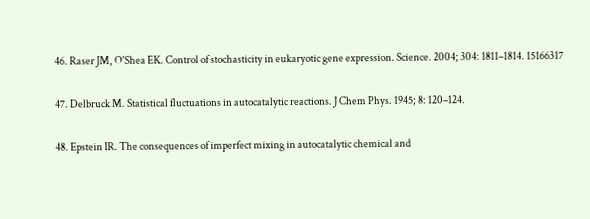46. Raser JM, O'Shea EK. Control of stochasticity in eukaryotic gene expression. Science. 2004; 304: 1811–1814. 15166317

47. Delbruck M. Statistical fluctuations in autocatalytic reactions. J Chem Phys. 1945; 8: 120–124.

48. Epstein IR. The consequences of imperfect mixing in autocatalytic chemical and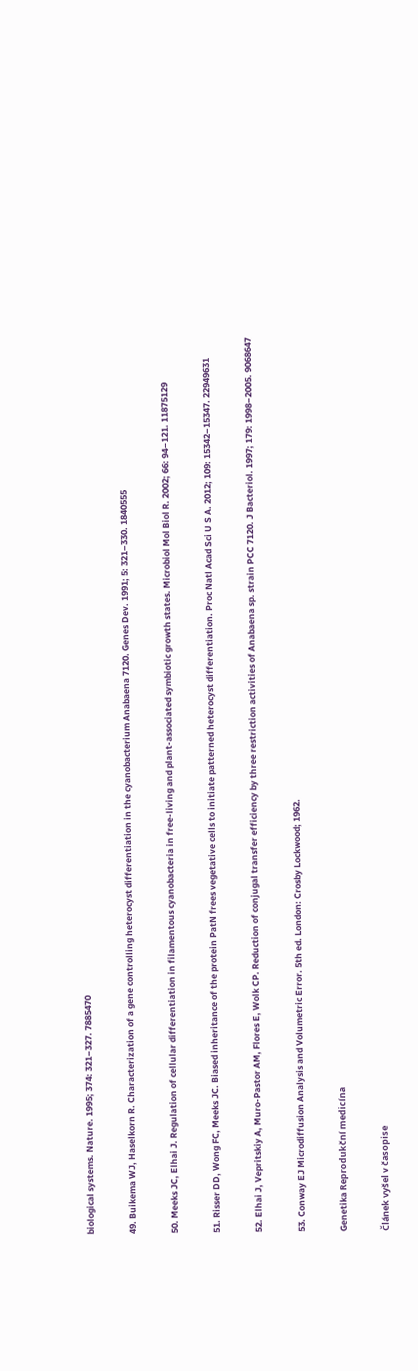biological systems. Nature. 1995; 374: 321–327. 7885470

49. Buikema WJ, Haselkorn R. Characterization of a gene controlling heterocyst differentiation in the cyanobacterium Anabaena 7120. Genes Dev. 1991; 5: 321–330. 1840555

50. Meeks JC, Elhai J. Regulation of cellular differentiation in filamentous cyanobacteria in free-living and plant-associated symbiotic growth states. Microbiol Mol Biol R. 2002; 66: 94–121. 11875129

51. Risser DD, Wong FC, Meeks JC. Biased inheritance of the protein PatN frees vegetative cells to initiate patterned heterocyst differentiation. Proc Natl Acad Sci U S A. 2012; 109: 15342–15347. 22949631

52. Elhai J, Vepritskiy A, Muro-Pastor AM, Flores E, Wolk CP. Reduction of conjugal transfer efficiency by three restriction activities of Anabaena sp. strain PCC 7120. J Bacteriol. 1997; 179: 1998–2005. 9068647

53. Conway EJ Microdiffusion Analysis and Volumetric Error. 5th ed. London: Crosby Lockwood; 1962.

Genetika Reprodukční medicína

Článek vyšel v časopise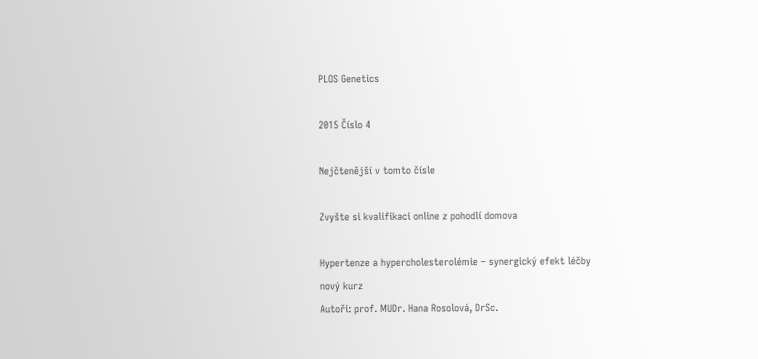PLOS Genetics

2015 Číslo 4

Nejčtenější v tomto čísle

Zvyšte si kvalifikaci online z pohodlí domova

Hypertenze a hypercholesterolémie – synergický efekt léčby
nový kurz
Autoři: prof. MUDr. Hana Rosolová, DrSc.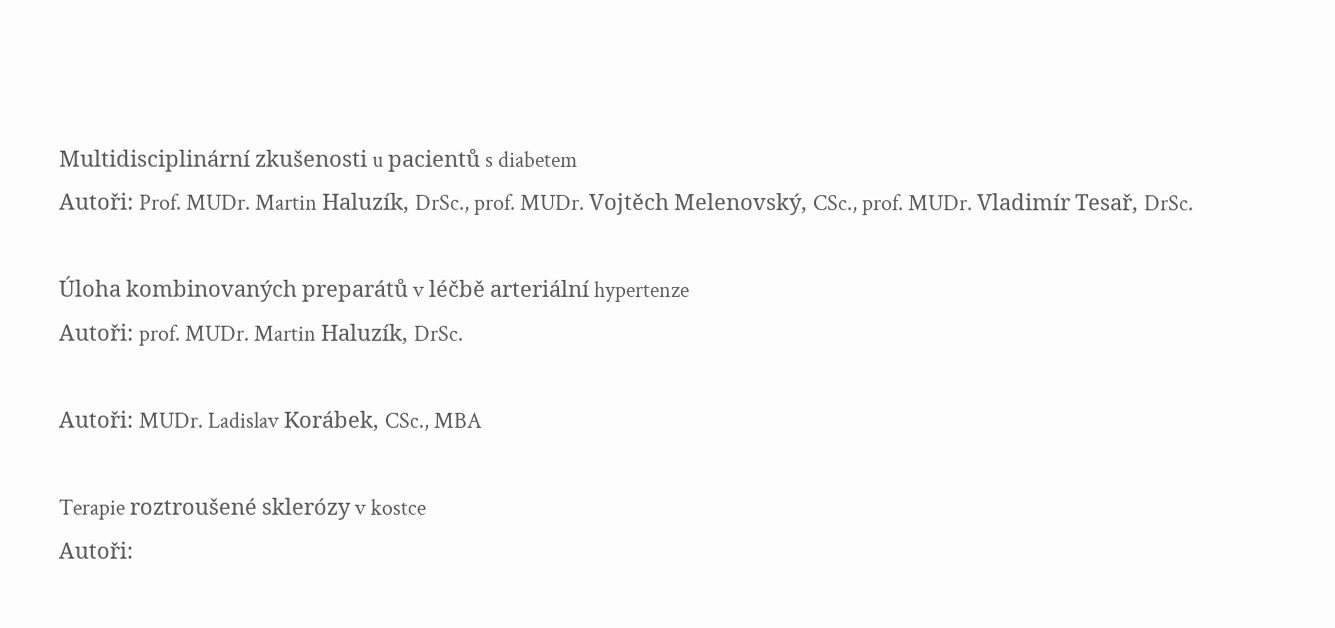Multidisciplinární zkušenosti u pacientů s diabetem
Autoři: Prof. MUDr. Martin Haluzík, DrSc., prof. MUDr. Vojtěch Melenovský, CSc., prof. MUDr. Vladimír Tesař, DrSc.

Úloha kombinovaných preparátů v léčbě arteriální hypertenze
Autoři: prof. MUDr. Martin Haluzík, DrSc.

Autoři: MUDr. Ladislav Korábek, CSc., MBA

Terapie roztroušené sklerózy v kostce
Autoři: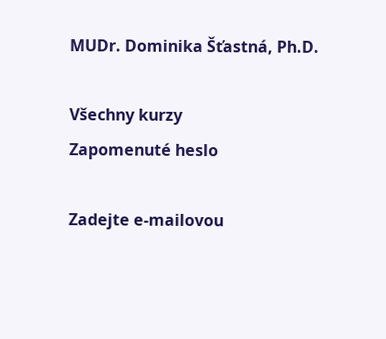MUDr. Dominika Šťastná, Ph.D.

Všechny kurzy
Zapomenuté heslo

Zadejte e-mailovou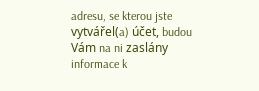adresu, se kterou jste vytvářel(a) účet, budou Vám na ni zaslány informace k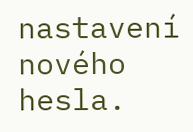nastavení nového hesla.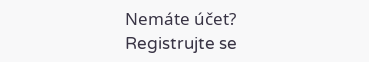Nemáte účet?  Registrujte se